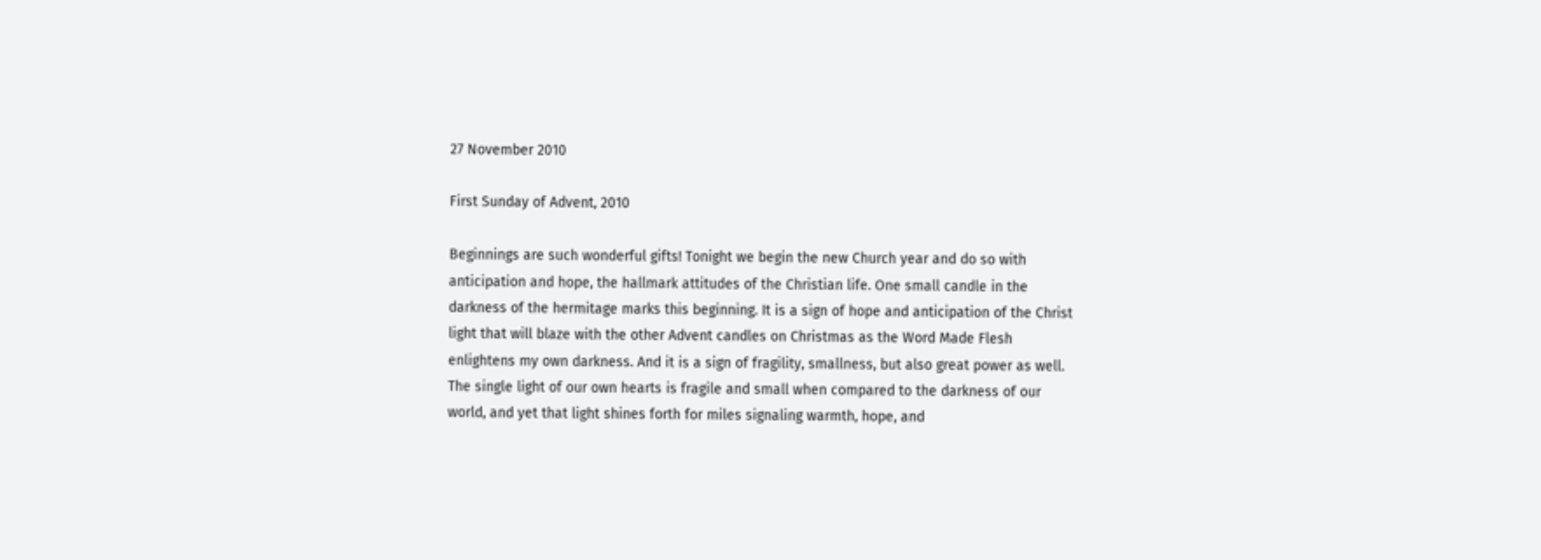27 November 2010

First Sunday of Advent, 2010

Beginnings are such wonderful gifts! Tonight we begin the new Church year and do so with anticipation and hope, the hallmark attitudes of the Christian life. One small candle in the darkness of the hermitage marks this beginning. It is a sign of hope and anticipation of the Christ light that will blaze with the other Advent candles on Christmas as the Word Made Flesh enlightens my own darkness. And it is a sign of fragility, smallness, but also great power as well. The single light of our own hearts is fragile and small when compared to the darkness of our world, and yet that light shines forth for miles signaling warmth, hope, and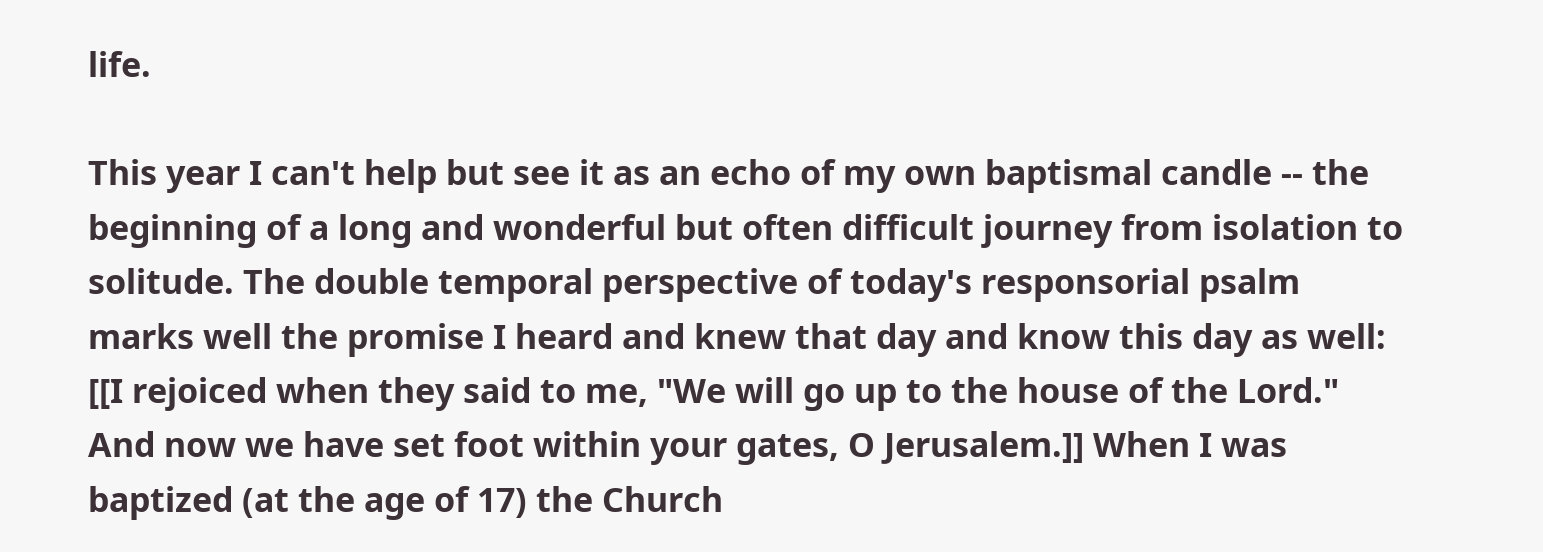life.

This year I can't help but see it as an echo of my own baptismal candle -- the beginning of a long and wonderful but often difficult journey from isolation to solitude. The double temporal perspective of today's responsorial psalm marks well the promise I heard and knew that day and know this day as well: [[I rejoiced when they said to me, "We will go up to the house of the Lord." And now we have set foot within your gates, O Jerusalem.]] When I was baptized (at the age of 17) the Church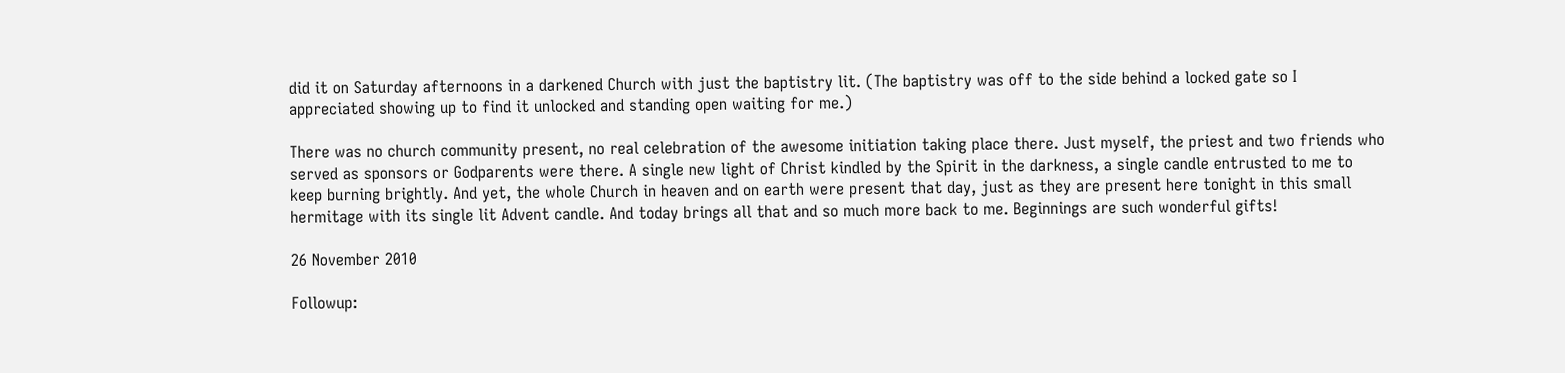did it on Saturday afternoons in a darkened Church with just the baptistry lit. (The baptistry was off to the side behind a locked gate so I appreciated showing up to find it unlocked and standing open waiting for me.)

There was no church community present, no real celebration of the awesome initiation taking place there. Just myself, the priest and two friends who served as sponsors or Godparents were there. A single new light of Christ kindled by the Spirit in the darkness, a single candle entrusted to me to keep burning brightly. And yet, the whole Church in heaven and on earth were present that day, just as they are present here tonight in this small hermitage with its single lit Advent candle. And today brings all that and so much more back to me. Beginnings are such wonderful gifts!

26 November 2010

Followup: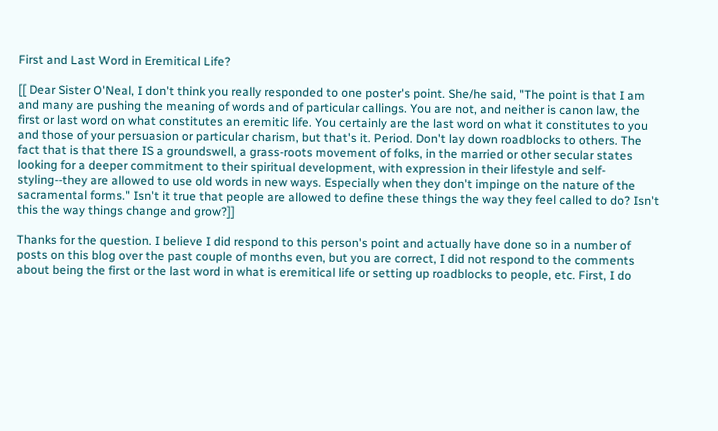First and Last Word in Eremitical Life?

[[ Dear Sister O'Neal, I don't think you really responded to one poster's point. She/he said, "The point is that I am and many are pushing the meaning of words and of particular callings. You are not, and neither is canon law, the first or last word on what constitutes an eremitic life. You certainly are the last word on what it constitutes to you and those of your persuasion or particular charism, but that's it. Period. Don't lay down roadblocks to others. The fact that is that there IS a groundswell, a grass-roots movement of folks, in the married or other secular states looking for a deeper commitment to their spiritual development, with expression in their lifestyle and self-styling--they are allowed to use old words in new ways. Especially when they don't impinge on the nature of the sacramental forms." Isn't it true that people are allowed to define these things the way they feel called to do? Isn't this the way things change and grow?]]

Thanks for the question. I believe I did respond to this person's point and actually have done so in a number of posts on this blog over the past couple of months even, but you are correct, I did not respond to the comments about being the first or the last word in what is eremitical life or setting up roadblocks to people, etc. First, I do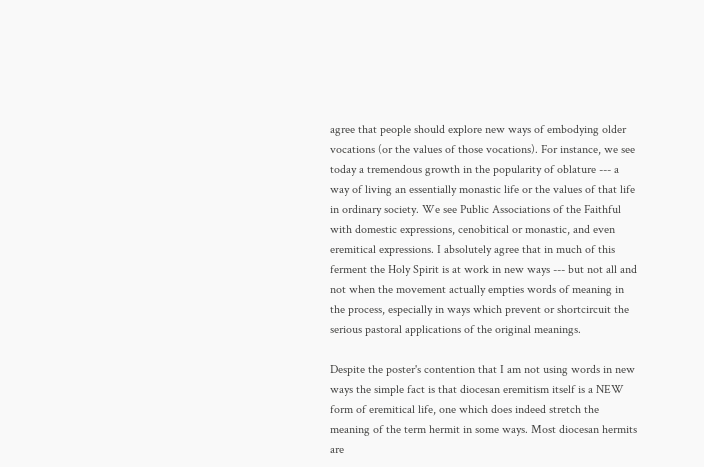agree that people should explore new ways of embodying older vocations (or the values of those vocations). For instance, we see today a tremendous growth in the popularity of oblature --- a way of living an essentially monastic life or the values of that life in ordinary society. We see Public Associations of the Faithful with domestic expressions, cenobitical or monastic, and even eremitical expressions. I absolutely agree that in much of this ferment the Holy Spirit is at work in new ways --- but not all and not when the movement actually empties words of meaning in the process, especially in ways which prevent or shortcircuit the serious pastoral applications of the original meanings.

Despite the poster's contention that I am not using words in new ways the simple fact is that diocesan eremitism itself is a NEW form of eremitical life, one which does indeed stretch the meaning of the term hermit in some ways. Most diocesan hermits are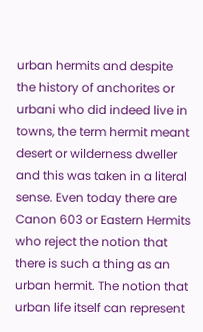urban hermits and despite the history of anchorites or urbani who did indeed live in towns, the term hermit meant desert or wilderness dweller and this was taken in a literal sense. Even today there are Canon 603 or Eastern Hermits who reject the notion that there is such a thing as an urban hermit. The notion that urban life itself can represent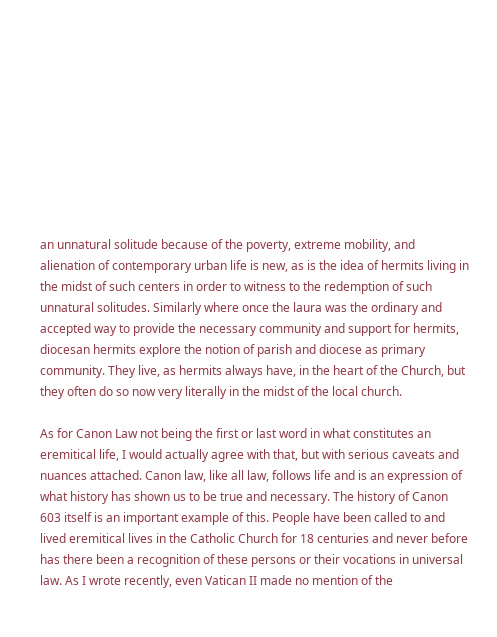an unnatural solitude because of the poverty, extreme mobility, and alienation of contemporary urban life is new, as is the idea of hermits living in the midst of such centers in order to witness to the redemption of such unnatural solitudes. Similarly where once the laura was the ordinary and accepted way to provide the necessary community and support for hermits, diocesan hermits explore the notion of parish and diocese as primary community. They live, as hermits always have, in the heart of the Church, but they often do so now very literally in the midst of the local church.

As for Canon Law not being the first or last word in what constitutes an eremitical life, I would actually agree with that, but with serious caveats and nuances attached. Canon law, like all law, follows life and is an expression of what history has shown us to be true and necessary. The history of Canon 603 itself is an important example of this. People have been called to and lived eremitical lives in the Catholic Church for 18 centuries and never before has there been a recognition of these persons or their vocations in universal law. As I wrote recently, even Vatican II made no mention of the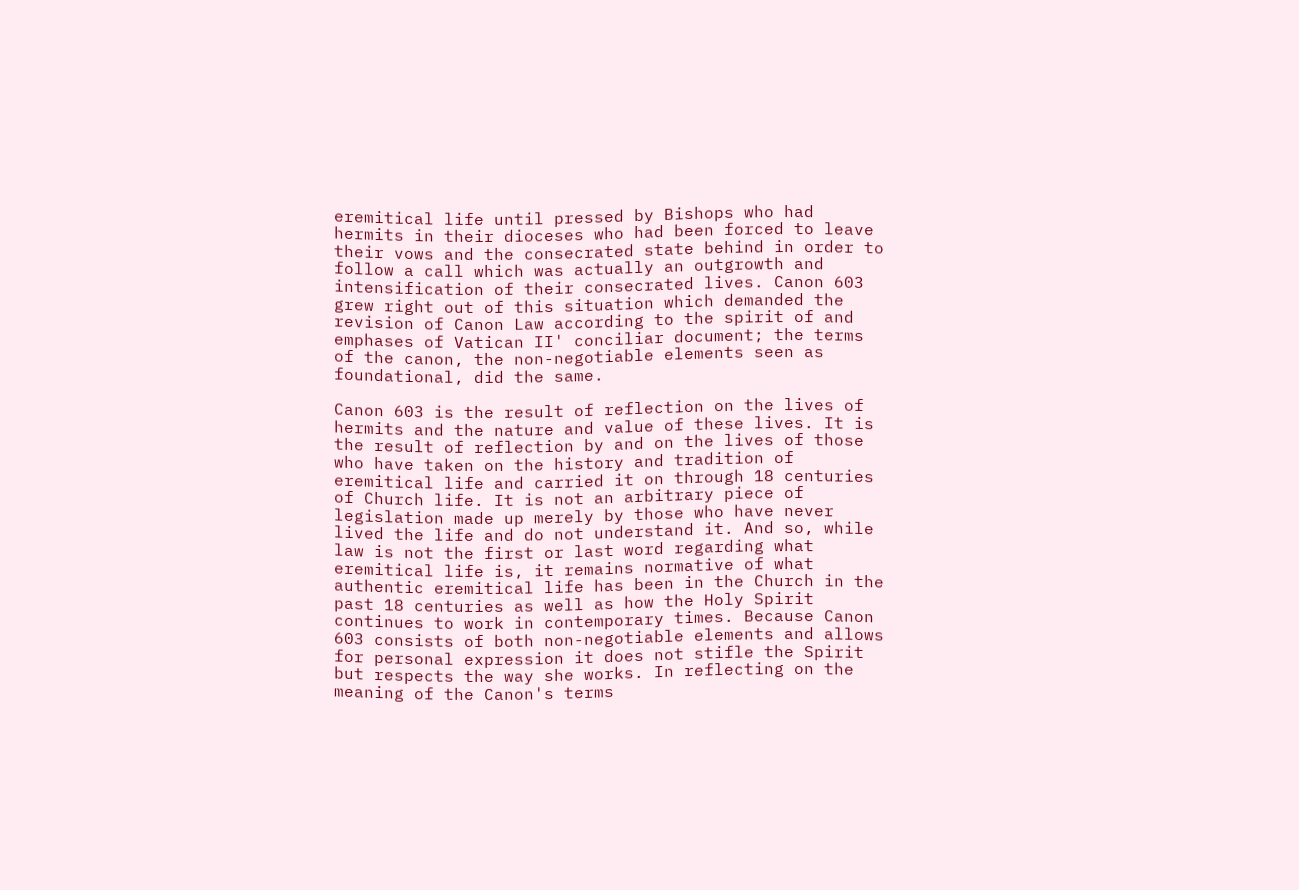eremitical life until pressed by Bishops who had hermits in their dioceses who had been forced to leave their vows and the consecrated state behind in order to follow a call which was actually an outgrowth and intensification of their consecrated lives. Canon 603 grew right out of this situation which demanded the revision of Canon Law according to the spirit of and emphases of Vatican II' conciliar document; the terms of the canon, the non-negotiable elements seen as foundational, did the same.

Canon 603 is the result of reflection on the lives of hermits and the nature and value of these lives. It is the result of reflection by and on the lives of those who have taken on the history and tradition of eremitical life and carried it on through 18 centuries of Church life. It is not an arbitrary piece of legislation made up merely by those who have never lived the life and do not understand it. And so, while law is not the first or last word regarding what eremitical life is, it remains normative of what authentic eremitical life has been in the Church in the past 18 centuries as well as how the Holy Spirit continues to work in contemporary times. Because Canon 603 consists of both non-negotiable elements and allows for personal expression it does not stifle the Spirit but respects the way she works. In reflecting on the meaning of the Canon's terms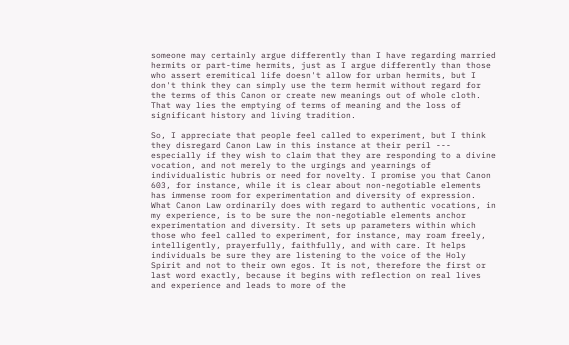someone may certainly argue differently than I have regarding married hermits or part-time hermits, just as I argue differently than those who assert eremitical life doesn't allow for urban hermits, but I don't think they can simply use the term hermit without regard for the terms of this Canon or create new meanings out of whole cloth. That way lies the emptying of terms of meaning and the loss of significant history and living tradition.

So, I appreciate that people feel called to experiment, but I think they disregard Canon Law in this instance at their peril --- especially if they wish to claim that they are responding to a divine vocation, and not merely to the urgings and yearnings of individualistic hubris or need for novelty. I promise you that Canon 603, for instance, while it is clear about non-negotiable elements has immense room for experimentation and diversity of expression. What Canon Law ordinarily does with regard to authentic vocations, in my experience, is to be sure the non-negotiable elements anchor experimentation and diversity. It sets up parameters within which those who feel called to experiment, for instance, may roam freely, intelligently, prayerfully, faithfully, and with care. It helps individuals be sure they are listening to the voice of the Holy Spirit and not to their own egos. It is not, therefore the first or last word exactly, because it begins with reflection on real lives and experience and leads to more of the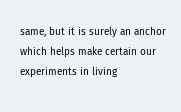same, but it is surely an anchor which helps make certain our experiments in living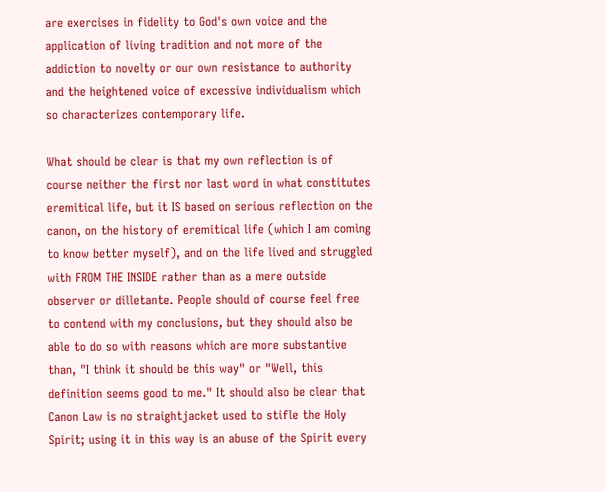are exercises in fidelity to God's own voice and the application of living tradition and not more of the addiction to novelty or our own resistance to authority and the heightened voice of excessive individualism which so characterizes contemporary life.

What should be clear is that my own reflection is of course neither the first nor last word in what constitutes eremitical life, but it IS based on serious reflection on the canon, on the history of eremitical life (which I am coming to know better myself), and on the life lived and struggled with FROM THE INSIDE rather than as a mere outside observer or dilletante. People should of course feel free to contend with my conclusions, but they should also be able to do so with reasons which are more substantive than, "I think it should be this way" or "Well, this definition seems good to me." It should also be clear that Canon Law is no straightjacket used to stifle the Holy Spirit; using it in this way is an abuse of the Spirit every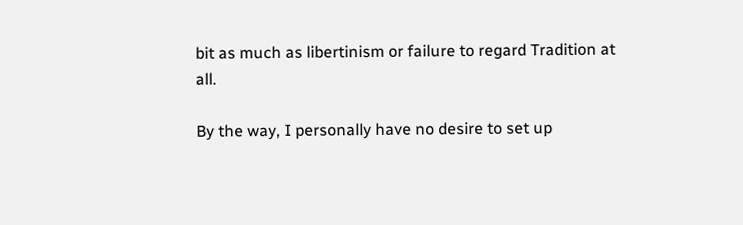bit as much as libertinism or failure to regard Tradition at all.

By the way, I personally have no desire to set up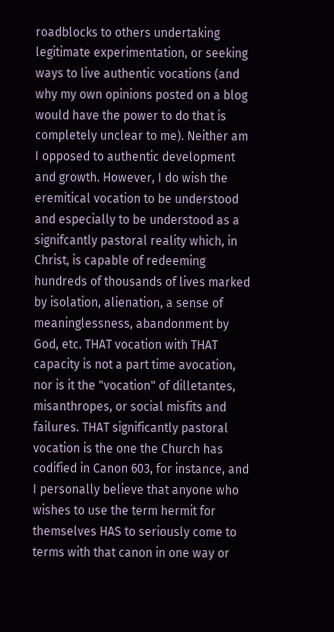roadblocks to others undertaking legitimate experimentation, or seeking ways to live authentic vocations (and why my own opinions posted on a blog would have the power to do that is completely unclear to me). Neither am I opposed to authentic development and growth. However, I do wish the eremitical vocation to be understood and especially to be understood as a signifcantly pastoral reality which, in Christ, is capable of redeeming hundreds of thousands of lives marked by isolation, alienation, a sense of meaninglessness, abandonment by God, etc. THAT vocation with THAT capacity is not a part time avocation, nor is it the "vocation" of dilletantes, misanthropes, or social misfits and failures. THAT significantly pastoral vocation is the one the Church has codified in Canon 603, for instance, and I personally believe that anyone who wishes to use the term hermit for themselves HAS to seriously come to terms with that canon in one way or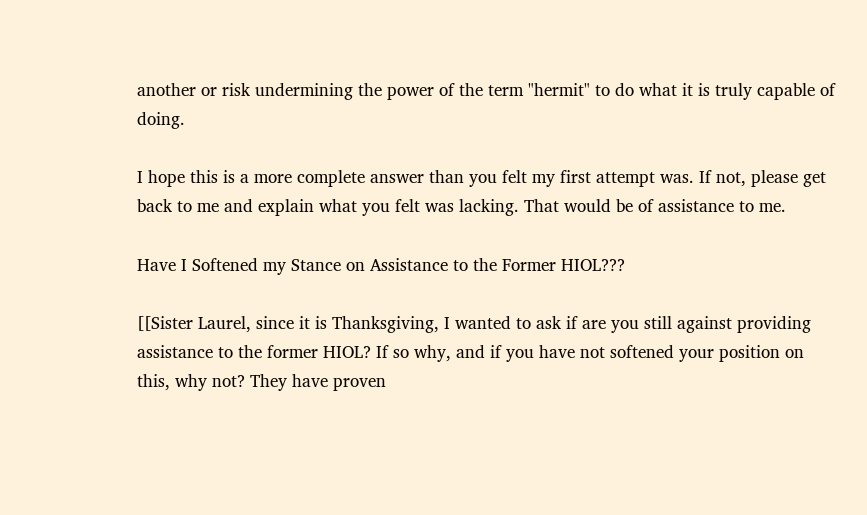another or risk undermining the power of the term "hermit" to do what it is truly capable of doing.

I hope this is a more complete answer than you felt my first attempt was. If not, please get back to me and explain what you felt was lacking. That would be of assistance to me.

Have I Softened my Stance on Assistance to the Former HIOL???

[[Sister Laurel, since it is Thanksgiving, I wanted to ask if are you still against providing assistance to the former HIOL? If so why, and if you have not softened your position on this, why not? They have proven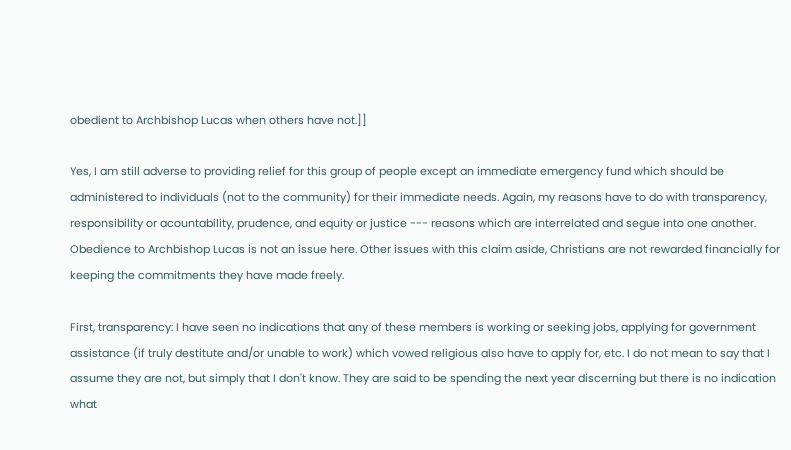obedient to Archbishop Lucas when others have not.]]

Yes, I am still adverse to providing relief for this group of people except an immediate emergency fund which should be administered to individuals (not to the community) for their immediate needs. Again, my reasons have to do with transparency, responsibility or acountability, prudence, and equity or justice --- reasons which are interrelated and segue into one another. Obedience to Archbishop Lucas is not an issue here. Other issues with this claim aside, Christians are not rewarded financially for keeping the commitments they have made freely.

First, transparency: I have seen no indications that any of these members is working or seeking jobs, applying for government assistance (if truly destitute and/or unable to work) which vowed religious also have to apply for, etc. I do not mean to say that I assume they are not, but simply that I don't know. They are said to be spending the next year discerning but there is no indication what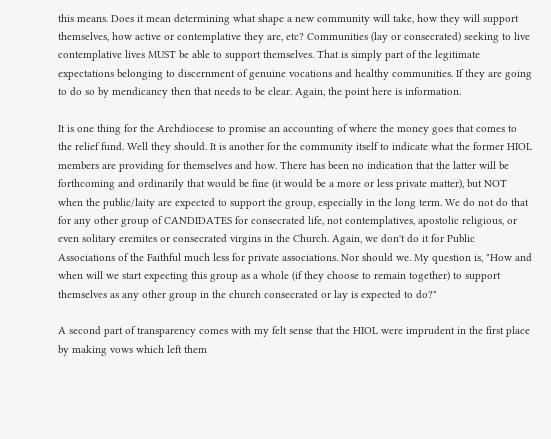this means. Does it mean determining what shape a new community will take, how they will support themselves, how active or contemplative they are, etc? Communities (lay or consecrated) seeking to live contemplative lives MUST be able to support themselves. That is simply part of the legitimate expectations belonging to discernment of genuine vocations and healthy communities. If they are going to do so by mendicancy then that needs to be clear. Again, the point here is information.

It is one thing for the Archdiocese to promise an accounting of where the money goes that comes to the relief fund. Well they should. It is another for the community itself to indicate what the former HIOL members are providing for themselves and how. There has been no indication that the latter will be forthcoming and ordinarily that would be fine (it would be a more or less private matter), but NOT when the public/laity are expected to support the group, especially in the long term. We do not do that for any other group of CANDIDATES for consecrated life, not contemplatives, apostolic religious, or even solitary eremites or consecrated virgins in the Church. Again, we don't do it for Public Associations of the Faithful much less for private associations. Nor should we. My question is, "How and when will we start expecting this group as a whole (if they choose to remain together) to support themselves as any other group in the church consecrated or lay is expected to do?"

A second part of transparency comes with my felt sense that the HIOL were imprudent in the first place by making vows which left them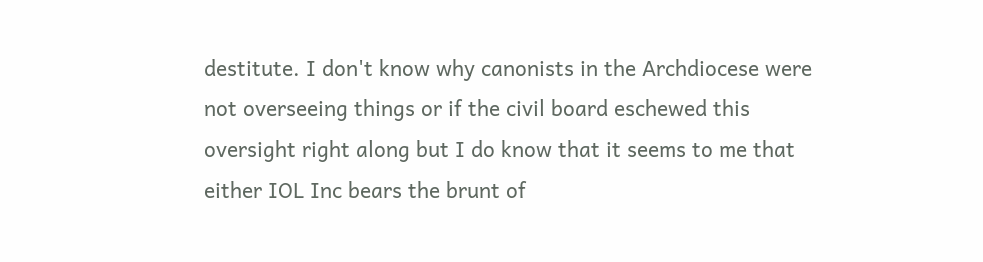destitute. I don't know why canonists in the Archdiocese were not overseeing things or if the civil board eschewed this oversight right along but I do know that it seems to me that either IOL Inc bears the brunt of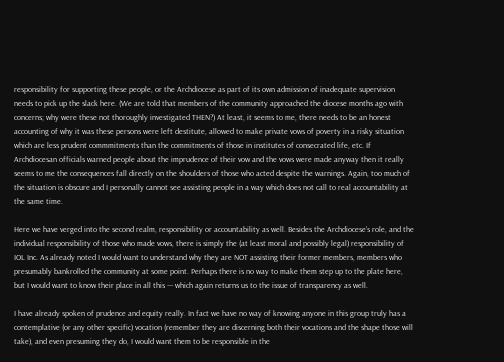responsibility for supporting these people, or the Archdiocese as part of its own admission of inadequate supervision needs to pick up the slack here. (We are told that members of the community approached the diocese months ago with concerns; why were these not thoroughly investigated THEN?) At least, it seems to me, there needs to be an honest accounting of why it was these persons were left destitute, allowed to make private vows of poverty in a risky situation which are less prudent commmitments than the commitments of those in institutes of consecrated life, etc. If Archdiocesan officials warned people about the imprudence of their vow and the vows were made anyway then it really seems to me the consequences fall directly on the shoulders of those who acted despite the warnings. Again, too much of the situation is obscure and I personally cannot see assisting people in a way which does not call to real accountability at the same time.

Here we have verged into the second realm, responsibility or accountability as well. Besides the Archdiocese's role, and the individual responsibility of those who made vows, there is simply the (at least moral and possibly legal) responsibility of IOL Inc. As already noted I would want to understand why they are NOT assisting their former members, members who presumably bankrolled the community at some point. Perhaps there is no way to make them step up to the plate here, but I would want to know their place in all this --- which again returns us to the issue of transparency as well.

I have already spoken of prudence and equity really. In fact we have no way of knowing anyone in this group truly has a contemplative (or any other specific) vocation (remember they are discerning both their vocations and the shape those will take), and even presuming they do, I would want them to be responsible in the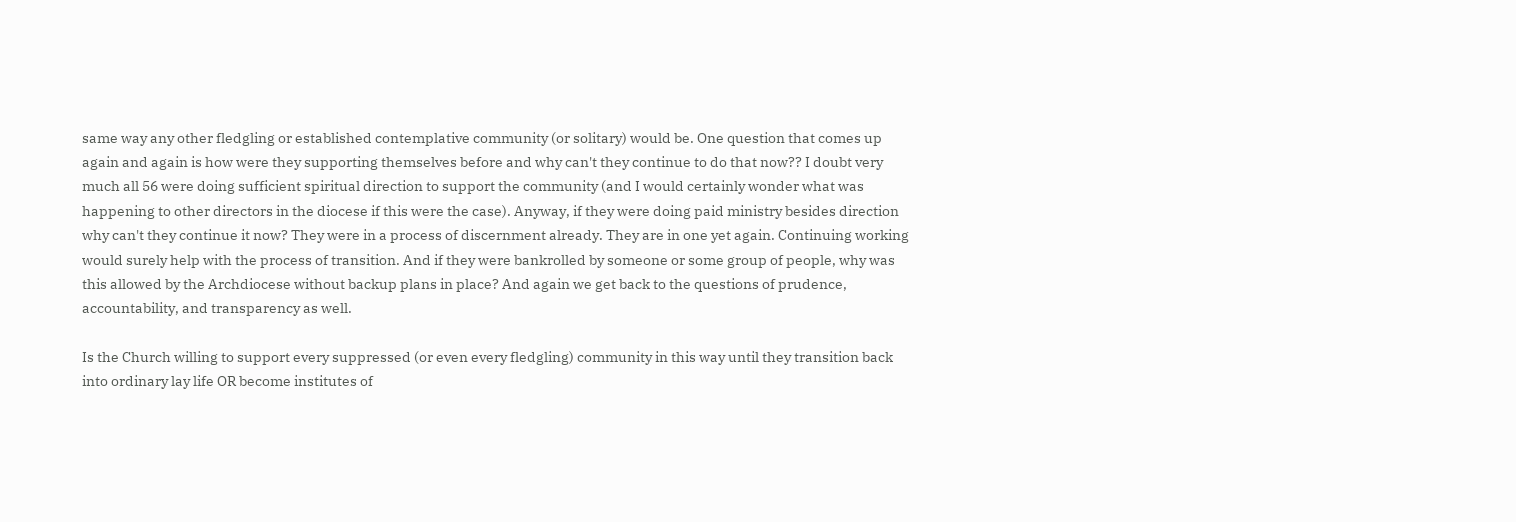same way any other fledgling or established contemplative community (or solitary) would be. One question that comes up again and again is how were they supporting themselves before and why can't they continue to do that now?? I doubt very much all 56 were doing sufficient spiritual direction to support the community (and I would certainly wonder what was happening to other directors in the diocese if this were the case). Anyway, if they were doing paid ministry besides direction why can't they continue it now? They were in a process of discernment already. They are in one yet again. Continuing working would surely help with the process of transition. And if they were bankrolled by someone or some group of people, why was this allowed by the Archdiocese without backup plans in place? And again we get back to the questions of prudence, accountability, and transparency as well.

Is the Church willing to support every suppressed (or even every fledgling) community in this way until they transition back into ordinary lay life OR become institutes of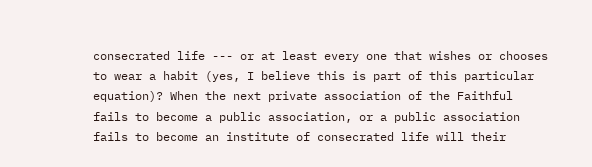consecrated life --- or at least every one that wishes or chooses to wear a habit (yes, I believe this is part of this particular equation)? When the next private association of the Faithful fails to become a public association, or a public association fails to become an institute of consecrated life will their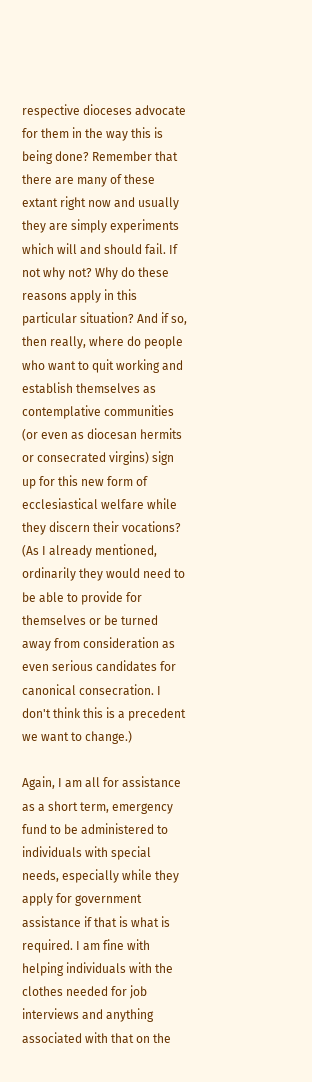respective dioceses advocate for them in the way this is being done? Remember that there are many of these extant right now and usually they are simply experiments which will and should fail. If not why not? Why do these reasons apply in this particular situation? And if so, then really, where do people who want to quit working and establish themselves as contemplative communities (or even as diocesan hermits or consecrated virgins) sign up for this new form of ecclesiastical welfare while they discern their vocations? (As I already mentioned, ordinarily they would need to be able to provide for themselves or be turned away from consideration as even serious candidates for canonical consecration. I don't think this is a precedent we want to change.)

Again, I am all for assistance as a short term, emergency fund to be administered to individuals with special needs, especially while they apply for government assistance if that is what is required. I am fine with helping individuals with the clothes needed for job interviews and anything associated with that on the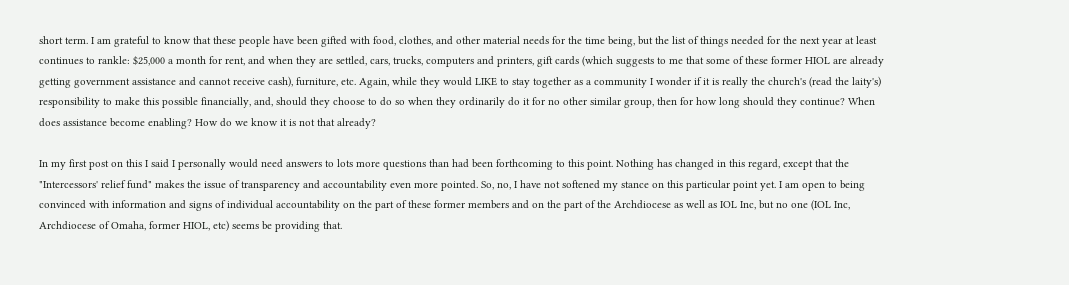short term. I am grateful to know that these people have been gifted with food, clothes, and other material needs for the time being, but the list of things needed for the next year at least continues to rankle: $25,000 a month for rent, and when they are settled, cars, trucks, computers and printers, gift cards (which suggests to me that some of these former HIOL are already getting government assistance and cannot receive cash), furniture, etc. Again, while they would LIKE to stay together as a community I wonder if it is really the church's (read the laity's) responsibility to make this possible financially, and, should they choose to do so when they ordinarily do it for no other similar group, then for how long should they continue? When does assistance become enabling? How do we know it is not that already?

In my first post on this I said I personally would need answers to lots more questions than had been forthcoming to this point. Nothing has changed in this regard, except that the "Intercessors' relief fund" makes the issue of transparency and accountability even more pointed. So, no, I have not softened my stance on this particular point yet. I am open to being convinced with information and signs of individual accountability on the part of these former members and on the part of the Archdiocese as well as IOL Inc, but no one (IOL Inc, Archdiocese of Omaha, former HIOL, etc) seems be providing that.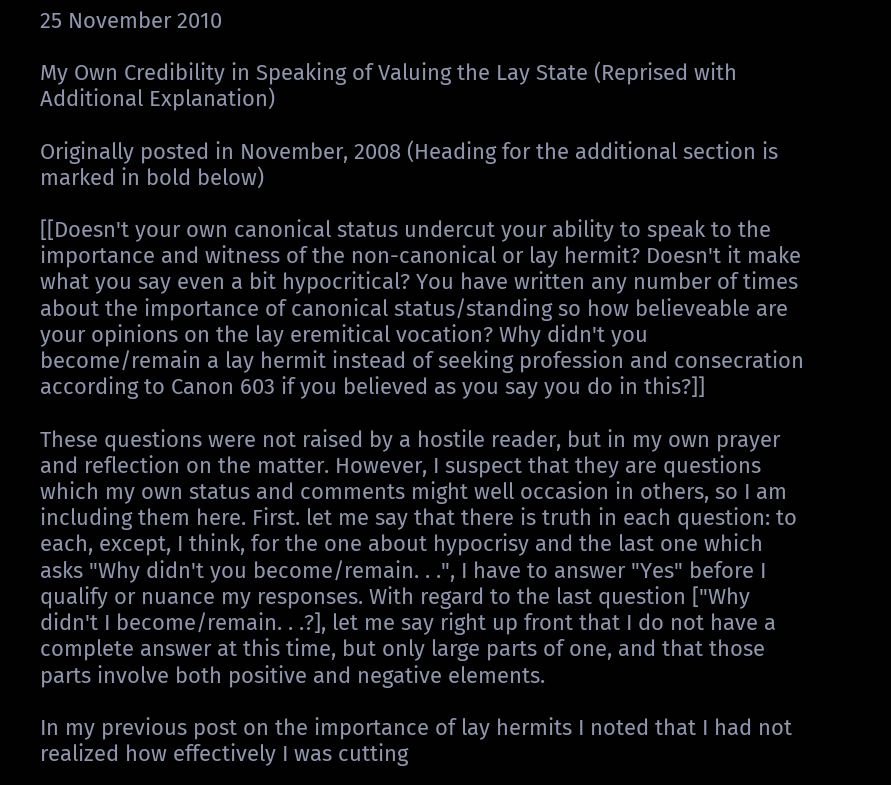25 November 2010

My Own Credibility in Speaking of Valuing the Lay State (Reprised with Additional Explanation)

Originally posted in November, 2008 (Heading for the additional section is marked in bold below)

[[Doesn't your own canonical status undercut your ability to speak to the importance and witness of the non-canonical or lay hermit? Doesn't it make what you say even a bit hypocritical? You have written any number of times about the importance of canonical status/standing so how believeable are your opinions on the lay eremitical vocation? Why didn't you become/remain a lay hermit instead of seeking profession and consecration according to Canon 603 if you believed as you say you do in this?]]

These questions were not raised by a hostile reader, but in my own prayer and reflection on the matter. However, I suspect that they are questions which my own status and comments might well occasion in others, so I am including them here. First. let me say that there is truth in each question: to each, except, I think, for the one about hypocrisy and the last one which asks "Why didn't you become/remain. . .", I have to answer "Yes" before I qualify or nuance my responses. With regard to the last question ["Why didn't I become/remain. . .?], let me say right up front that I do not have a complete answer at this time, but only large parts of one, and that those parts involve both positive and negative elements.

In my previous post on the importance of lay hermits I noted that I had not realized how effectively I was cutting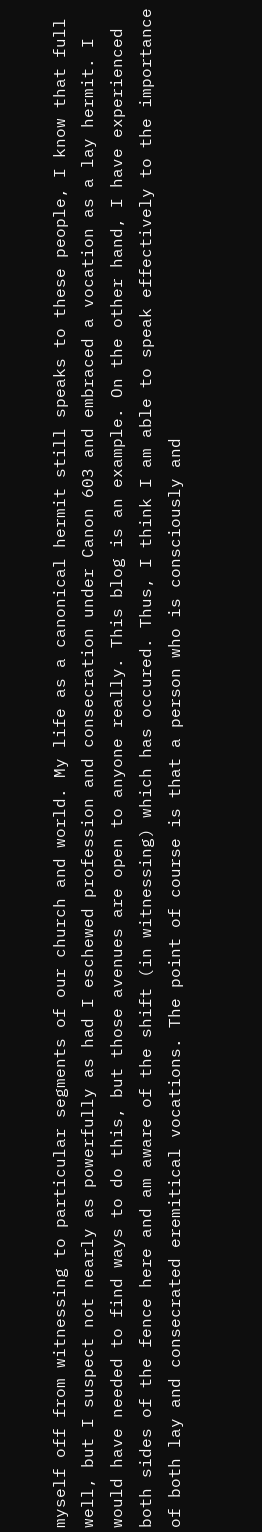myself off from witnessing to particular segments of our church and world. My life as a canonical hermit still speaks to these people, I know that full well, but I suspect not nearly as powerfully as had I eschewed profession and consecration under Canon 603 and embraced a vocation as a lay hermit. I would have needed to find ways to do this, but those avenues are open to anyone really. This blog is an example. On the other hand, I have experienced both sides of the fence here and am aware of the shift (in witnessing) which has occured. Thus, I think I am able to speak effectively to the importance of both lay and consecrated eremitical vocations. The point of course is that a person who is consciously and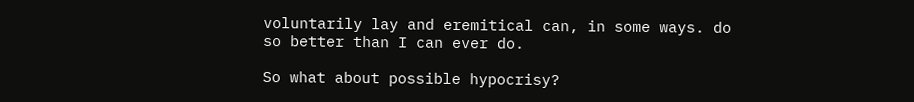voluntarily lay and eremitical can, in some ways. do so better than I can ever do.

So what about possible hypocrisy?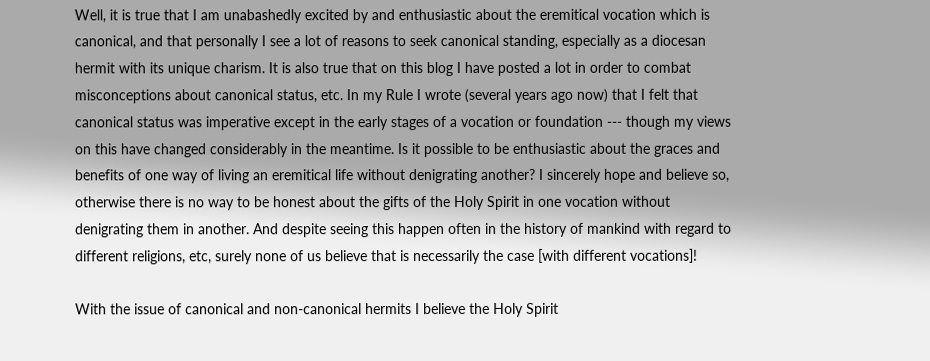Well, it is true that I am unabashedly excited by and enthusiastic about the eremitical vocation which is canonical, and that personally I see a lot of reasons to seek canonical standing, especially as a diocesan hermit with its unique charism. It is also true that on this blog I have posted a lot in order to combat misconceptions about canonical status, etc. In my Rule I wrote (several years ago now) that I felt that canonical status was imperative except in the early stages of a vocation or foundation --- though my views on this have changed considerably in the meantime. Is it possible to be enthusiastic about the graces and benefits of one way of living an eremitical life without denigrating another? I sincerely hope and believe so, otherwise there is no way to be honest about the gifts of the Holy Spirit in one vocation without denigrating them in another. And despite seeing this happen often in the history of mankind with regard to different religions, etc, surely none of us believe that is necessarily the case [with different vocations]!

With the issue of canonical and non-canonical hermits I believe the Holy Spirit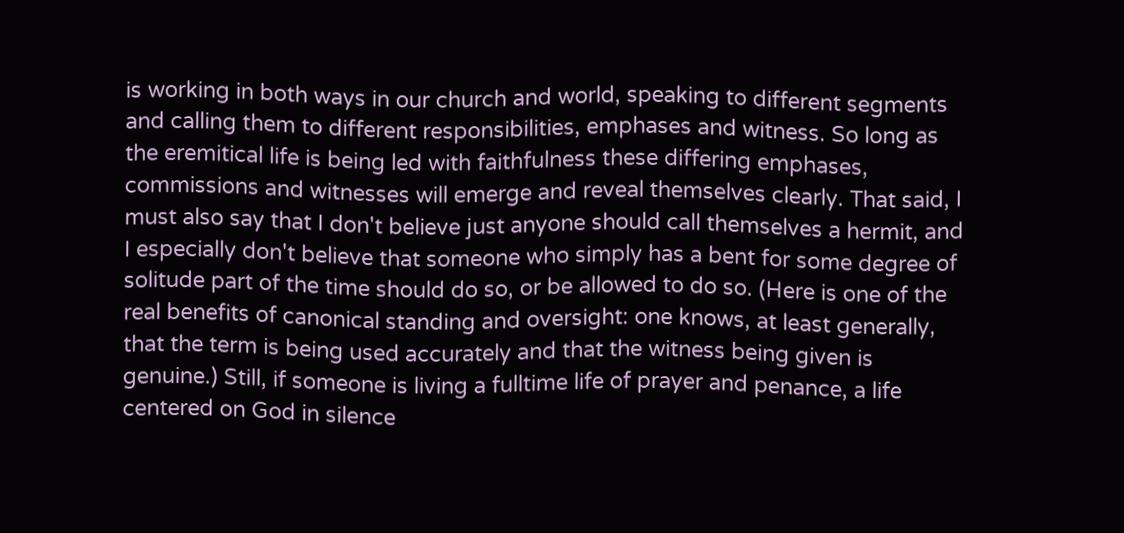is working in both ways in our church and world, speaking to different segments and calling them to different responsibilities, emphases and witness. So long as the eremitical life is being led with faithfulness these differing emphases, commissions and witnesses will emerge and reveal themselves clearly. That said, I must also say that I don't believe just anyone should call themselves a hermit, and I especially don't believe that someone who simply has a bent for some degree of solitude part of the time should do so, or be allowed to do so. (Here is one of the real benefits of canonical standing and oversight: one knows, at least generally, that the term is being used accurately and that the witness being given is genuine.) Still, if someone is living a fulltime life of prayer and penance, a life centered on God in silence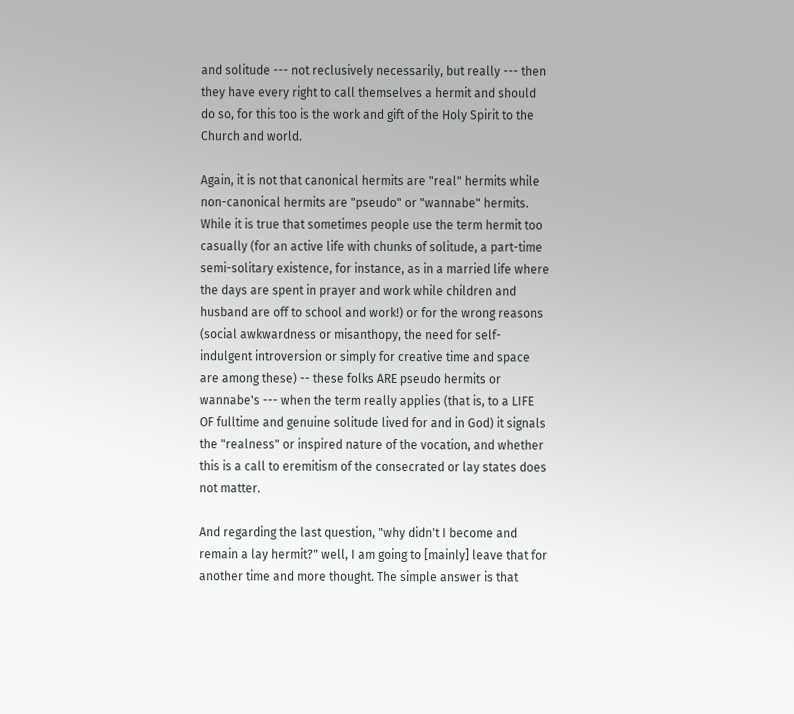and solitude --- not reclusively necessarily, but really --- then they have every right to call themselves a hermit and should do so, for this too is the work and gift of the Holy Spirit to the Church and world.

Again, it is not that canonical hermits are "real" hermits while non-canonical hermits are "pseudo" or "wannabe" hermits. While it is true that sometimes people use the term hermit too casually (for an active life with chunks of solitude, a part-time semi-solitary existence, for instance, as in a married life where the days are spent in prayer and work while children and husband are off to school and work!) or for the wrong reasons (social awkwardness or misanthopy, the need for self-indulgent introversion or simply for creative time and space are among these) -- these folks ARE pseudo hermits or wannabe's --- when the term really applies (that is, to a LIFE OF fulltime and genuine solitude lived for and in God) it signals the "realness" or inspired nature of the vocation, and whether this is a call to eremitism of the consecrated or lay states does not matter.

And regarding the last question, "why didn't I become and remain a lay hermit?" well, I am going to [mainly] leave that for another time and more thought. The simple answer is that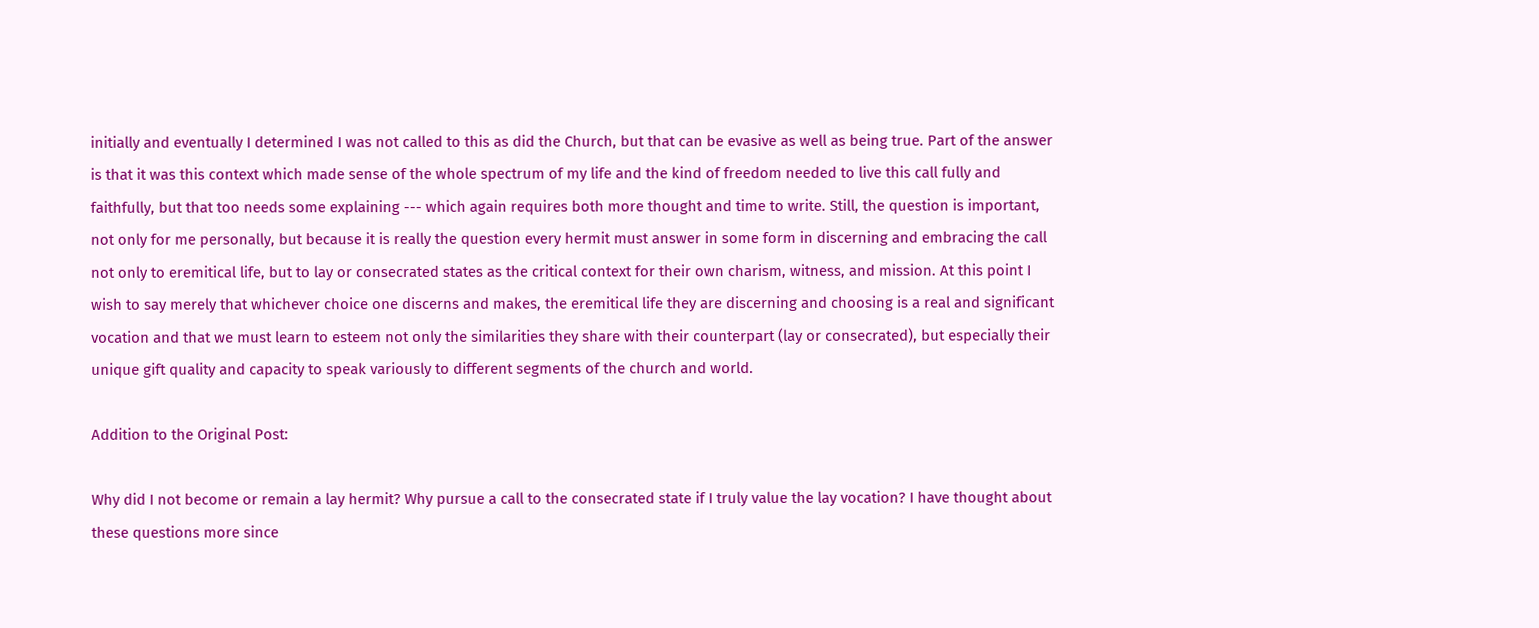initially and eventually I determined I was not called to this as did the Church, but that can be evasive as well as being true. Part of the answer is that it was this context which made sense of the whole spectrum of my life and the kind of freedom needed to live this call fully and faithfully, but that too needs some explaining --- which again requires both more thought and time to write. Still, the question is important, not only for me personally, but because it is really the question every hermit must answer in some form in discerning and embracing the call not only to eremitical life, but to lay or consecrated states as the critical context for their own charism, witness, and mission. At this point I wish to say merely that whichever choice one discerns and makes, the eremitical life they are discerning and choosing is a real and significant vocation and that we must learn to esteem not only the similarities they share with their counterpart (lay or consecrated), but especially their unique gift quality and capacity to speak variously to different segments of the church and world.

Addition to the Original Post:

Why did I not become or remain a lay hermit? Why pursue a call to the consecrated state if I truly value the lay vocation? I have thought about these questions more since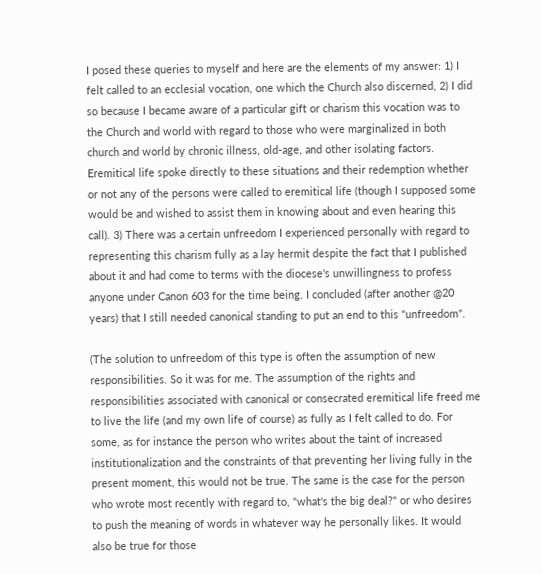I posed these queries to myself and here are the elements of my answer: 1) I felt called to an ecclesial vocation, one which the Church also discerned, 2) I did so because I became aware of a particular gift or charism this vocation was to the Church and world with regard to those who were marginalized in both church and world by chronic illness, old-age, and other isolating factors. Eremitical life spoke directly to these situations and their redemption whether or not any of the persons were called to eremitical life (though I supposed some would be and wished to assist them in knowing about and even hearing this call). 3) There was a certain unfreedom I experienced personally with regard to representing this charism fully as a lay hermit despite the fact that I published about it and had come to terms with the diocese's unwillingness to profess anyone under Canon 603 for the time being. I concluded (after another @20 years) that I still needed canonical standing to put an end to this "unfreedom".

(The solution to unfreedom of this type is often the assumption of new responsibilities. So it was for me. The assumption of the rights and responsibilities associated with canonical or consecrated eremitical life freed me to live the life (and my own life of course) as fully as I felt called to do. For some, as for instance the person who writes about the taint of increased institutionalization and the constraints of that preventing her living fully in the present moment, this would not be true. The same is the case for the person who wrote most recently with regard to, "what's the big deal?" or who desires to push the meaning of words in whatever way he personally likes. It would also be true for those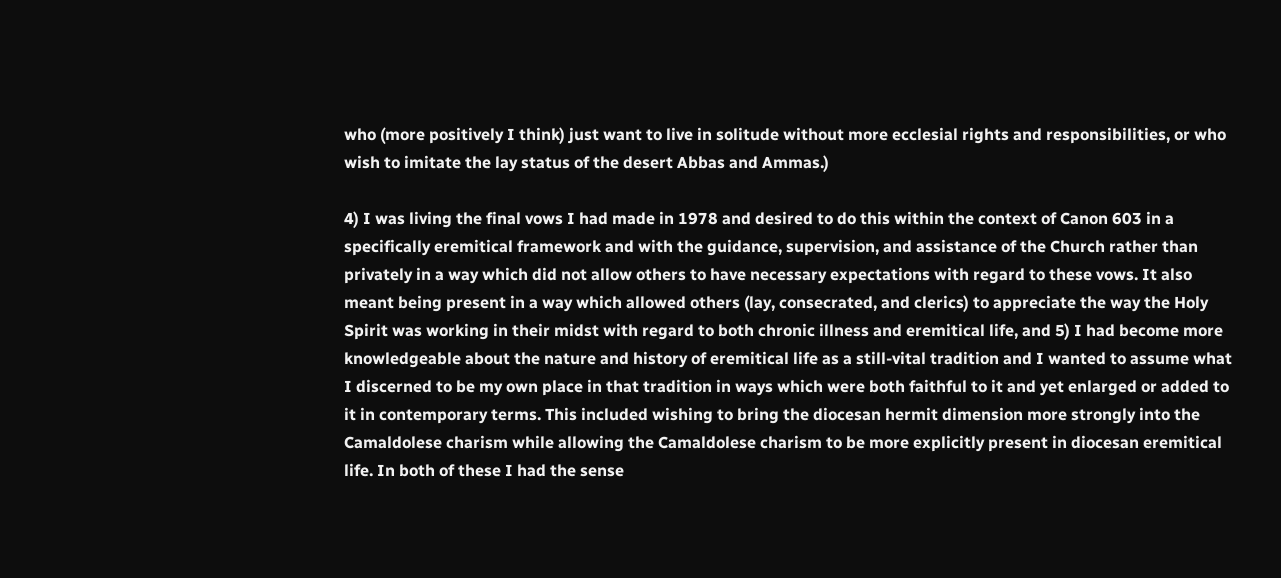who (more positively I think) just want to live in solitude without more ecclesial rights and responsibilities, or who wish to imitate the lay status of the desert Abbas and Ammas.)

4) I was living the final vows I had made in 1978 and desired to do this within the context of Canon 603 in a specifically eremitical framework and with the guidance, supervision, and assistance of the Church rather than privately in a way which did not allow others to have necessary expectations with regard to these vows. It also meant being present in a way which allowed others (lay, consecrated, and clerics) to appreciate the way the Holy Spirit was working in their midst with regard to both chronic illness and eremitical life, and 5) I had become more knowledgeable about the nature and history of eremitical life as a still-vital tradition and I wanted to assume what I discerned to be my own place in that tradition in ways which were both faithful to it and yet enlarged or added to it in contemporary terms. This included wishing to bring the diocesan hermit dimension more strongly into the Camaldolese charism while allowing the Camaldolese charism to be more explicitly present in diocesan eremitical life. In both of these I had the sense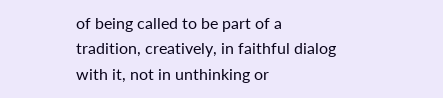of being called to be part of a tradition, creatively, in faithful dialog with it, not in unthinking or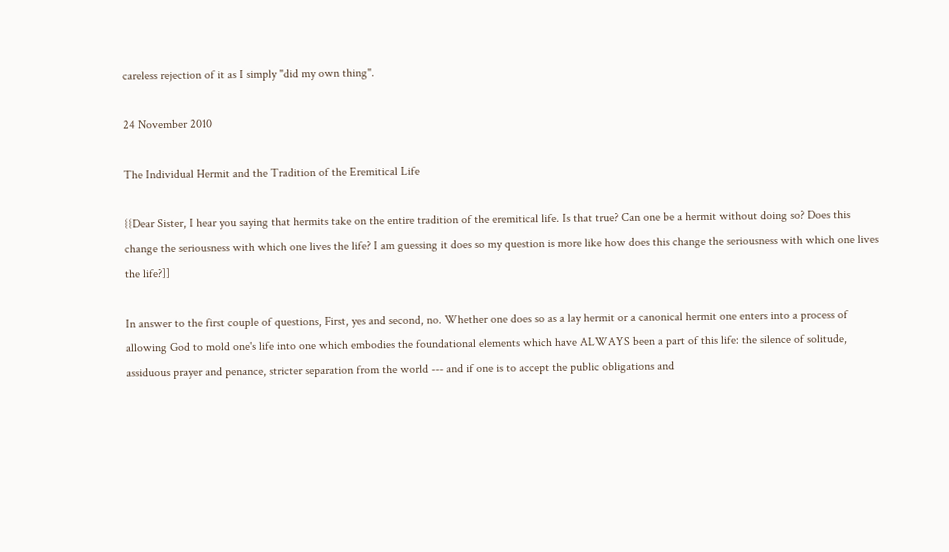careless rejection of it as I simply "did my own thing".

24 November 2010

The Individual Hermit and the Tradition of the Eremitical Life

{{Dear Sister, I hear you saying that hermits take on the entire tradition of the eremitical life. Is that true? Can one be a hermit without doing so? Does this change the seriousness with which one lives the life? I am guessing it does so my question is more like how does this change the seriousness with which one lives the life?]]

In answer to the first couple of questions, First, yes and second, no. Whether one does so as a lay hermit or a canonical hermit one enters into a process of allowing God to mold one's life into one which embodies the foundational elements which have ALWAYS been a part of this life: the silence of solitude, assiduous prayer and penance, stricter separation from the world --- and if one is to accept the public obligations and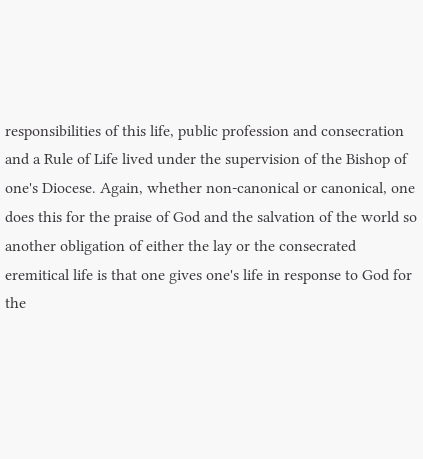responsibilities of this life, public profession and consecration and a Rule of Life lived under the supervision of the Bishop of one's Diocese. Again, whether non-canonical or canonical, one does this for the praise of God and the salvation of the world so another obligation of either the lay or the consecrated eremitical life is that one gives one's life in response to God for the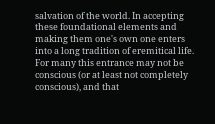salvation of the world. In accepting these foundational elements and making them one's own one enters into a long tradition of eremitical life. For many this entrance may not be conscious (or at least not completely conscious), and that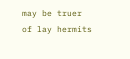may be truer of lay hermits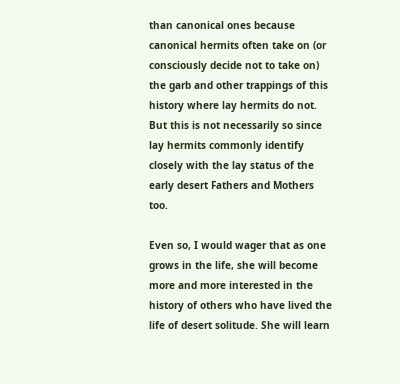than canonical ones because canonical hermits often take on (or consciously decide not to take on) the garb and other trappings of this history where lay hermits do not. But this is not necessarily so since lay hermits commonly identify closely with the lay status of the early desert Fathers and Mothers too.

Even so, I would wager that as one grows in the life, she will become more and more interested in the history of others who have lived the life of desert solitude. She will learn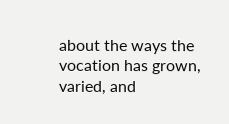about the ways the vocation has grown, varied, and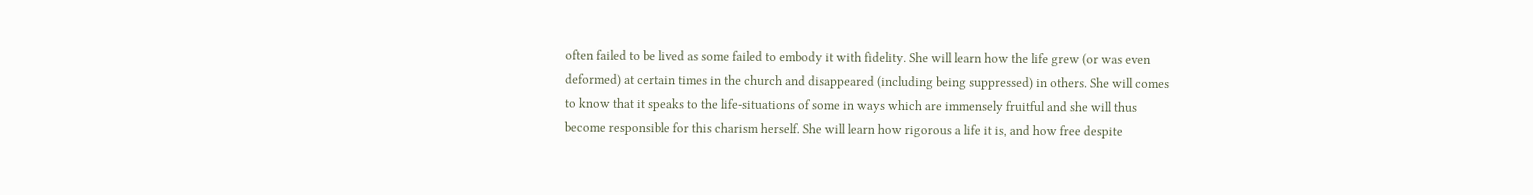often failed to be lived as some failed to embody it with fidelity. She will learn how the life grew (or was even deformed) at certain times in the church and disappeared (including being suppressed) in others. She will comes to know that it speaks to the life-situations of some in ways which are immensely fruitful and she will thus become responsible for this charism herself. She will learn how rigorous a life it is, and how free despite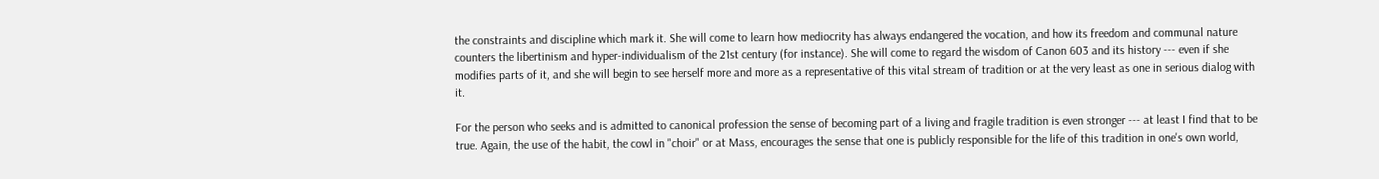the constraints and discipline which mark it. She will come to learn how mediocrity has always endangered the vocation, and how its freedom and communal nature counters the libertinism and hyper-individualism of the 21st century (for instance). She will come to regard the wisdom of Canon 603 and its history --- even if she modifies parts of it, and she will begin to see herself more and more as a representative of this vital stream of tradition or at the very least as one in serious dialog with it.

For the person who seeks and is admitted to canonical profession the sense of becoming part of a living and fragile tradition is even stronger --- at least I find that to be true. Again, the use of the habit, the cowl in "choir" or at Mass, encourages the sense that one is publicly responsible for the life of this tradition in one's own world,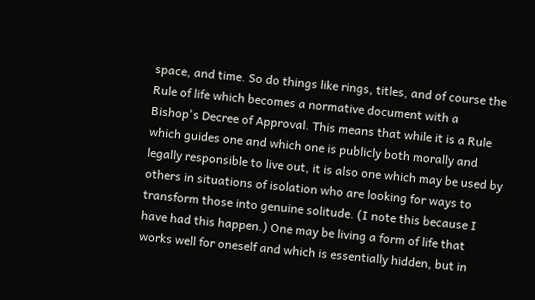space, and time. So do things like rings, titles, and of course the Rule of life which becomes a normative document with a Bishop's Decree of Approval. This means that while it is a Rule which guides one and which one is publicly both morally and legally responsible to live out, it is also one which may be used by others in situations of isolation who are looking for ways to transform those into genuine solitude. (I note this because I have had this happen.) One may be living a form of life that works well for oneself and which is essentially hidden, but in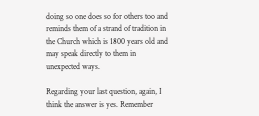doing so one does so for others too and reminds them of a strand of tradition in the Church which is 1800 years old and may speak directly to them in unexpected ways.

Regarding your last question, again, I think the answer is yes. Remember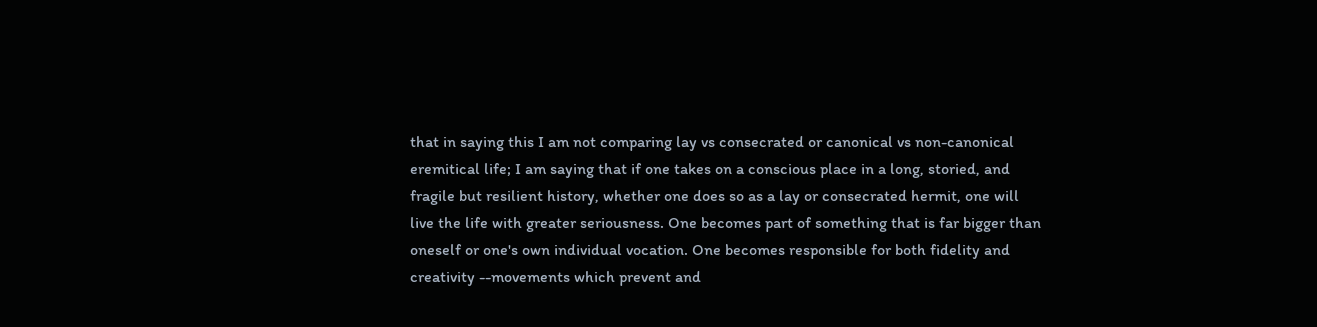that in saying this I am not comparing lay vs consecrated or canonical vs non-canonical eremitical life; I am saying that if one takes on a conscious place in a long, storied, and fragile but resilient history, whether one does so as a lay or consecrated hermit, one will live the life with greater seriousness. One becomes part of something that is far bigger than oneself or one's own individual vocation. One becomes responsible for both fidelity and creativity --movements which prevent and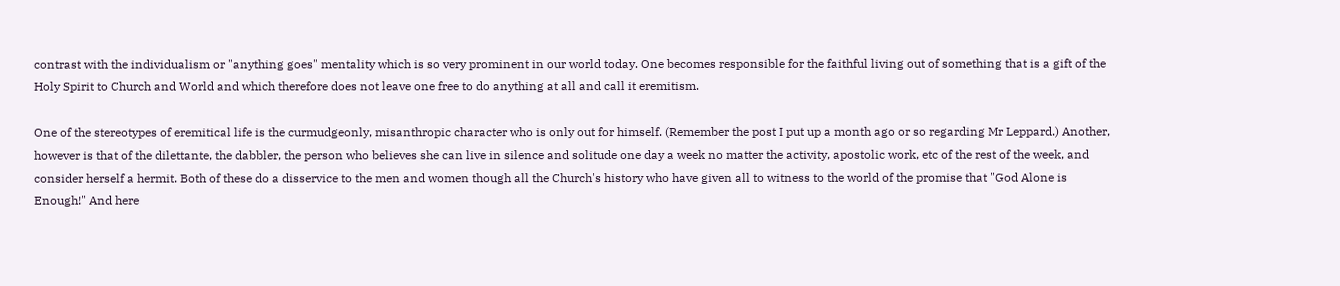contrast with the individualism or "anything goes" mentality which is so very prominent in our world today. One becomes responsible for the faithful living out of something that is a gift of the Holy Spirit to Church and World and which therefore does not leave one free to do anything at all and call it eremitism.

One of the stereotypes of eremitical life is the curmudgeonly, misanthropic character who is only out for himself. (Remember the post I put up a month ago or so regarding Mr Leppard.) Another, however is that of the dilettante, the dabbler, the person who believes she can live in silence and solitude one day a week no matter the activity, apostolic work, etc of the rest of the week, and consider herself a hermit. Both of these do a disservice to the men and women though all the Church's history who have given all to witness to the world of the promise that "God Alone is Enough!" And here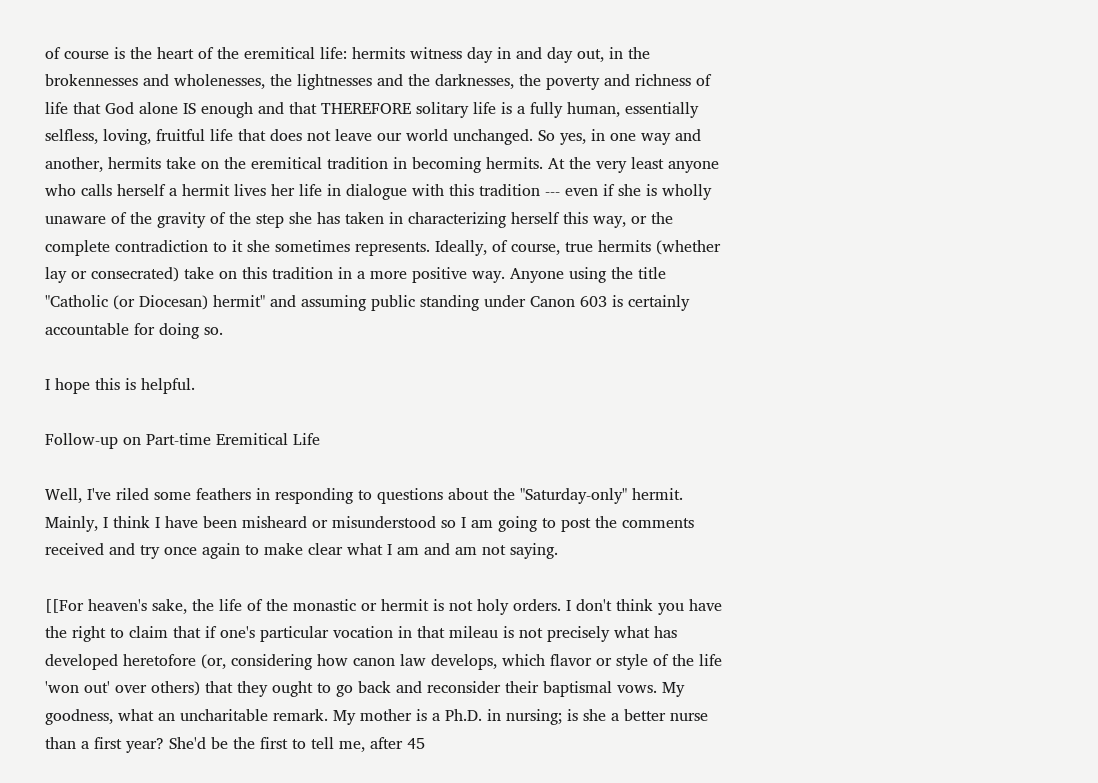of course is the heart of the eremitical life: hermits witness day in and day out, in the brokennesses and wholenesses, the lightnesses and the darknesses, the poverty and richness of life that God alone IS enough and that THEREFORE solitary life is a fully human, essentially selfless, loving, fruitful life that does not leave our world unchanged. So yes, in one way and another, hermits take on the eremitical tradition in becoming hermits. At the very least anyone who calls herself a hermit lives her life in dialogue with this tradition --- even if she is wholly unaware of the gravity of the step she has taken in characterizing herself this way, or the complete contradiction to it she sometimes represents. Ideally, of course, true hermits (whether lay or consecrated) take on this tradition in a more positive way. Anyone using the title "Catholic (or Diocesan) hermit" and assuming public standing under Canon 603 is certainly accountable for doing so.

I hope this is helpful.

Follow-up on Part-time Eremitical Life

Well, I've riled some feathers in responding to questions about the "Saturday-only" hermit. Mainly, I think I have been misheard or misunderstood so I am going to post the comments received and try once again to make clear what I am and am not saying.

[[For heaven's sake, the life of the monastic or hermit is not holy orders. I don't think you have the right to claim that if one's particular vocation in that mileau is not precisely what has developed heretofore (or, considering how canon law develops, which flavor or style of the life 'won out' over others) that they ought to go back and reconsider their baptismal vows. My goodness, what an uncharitable remark. My mother is a Ph.D. in nursing; is she a better nurse than a first year? She'd be the first to tell me, after 45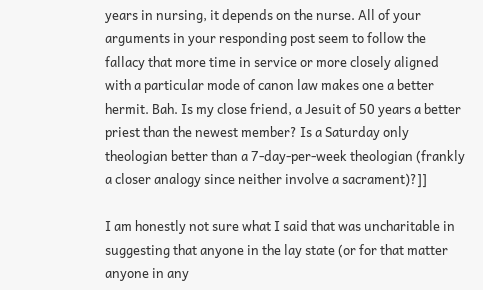years in nursing, it depends on the nurse. All of your arguments in your responding post seem to follow the fallacy that more time in service or more closely aligned with a particular mode of canon law makes one a better hermit. Bah. Is my close friend, a Jesuit of 50 years a better priest than the newest member? Is a Saturday only theologian better than a 7-day-per-week theologian (frankly a closer analogy since neither involve a sacrament)?]]

I am honestly not sure what I said that was uncharitable in suggesting that anyone in the lay state (or for that matter anyone in any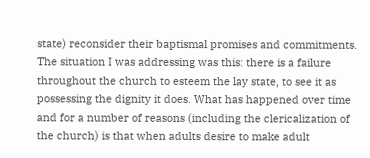state) reconsider their baptismal promises and commitments. The situation I was addressing was this: there is a failure throughout the church to esteem the lay state, to see it as possessing the dignity it does. What has happened over time and for a number of reasons (including the clericalization of the church) is that when adults desire to make adult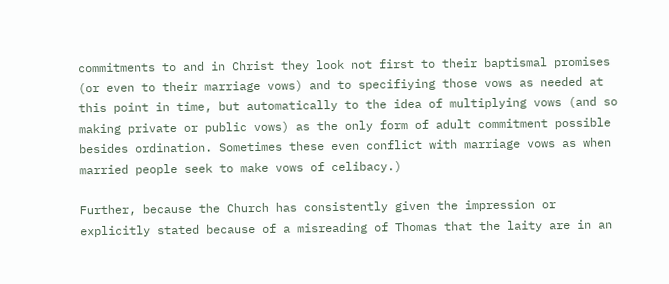commitments to and in Christ they look not first to their baptismal promises (or even to their marriage vows) and to specifiying those vows as needed at this point in time, but automatically to the idea of multiplying vows (and so making private or public vows) as the only form of adult commitment possible besides ordination. Sometimes these even conflict with marriage vows as when married people seek to make vows of celibacy.)

Further, because the Church has consistently given the impression or explicitly stated because of a misreading of Thomas that the laity are in an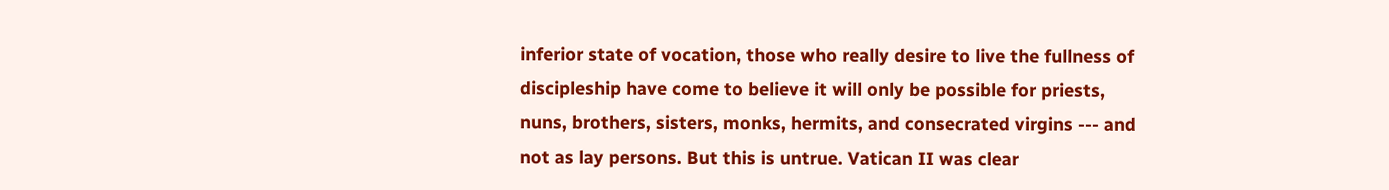inferior state of vocation, those who really desire to live the fullness of discipleship have come to believe it will only be possible for priests, nuns, brothers, sisters, monks, hermits, and consecrated virgins --- and not as lay persons. But this is untrue. Vatican II was clear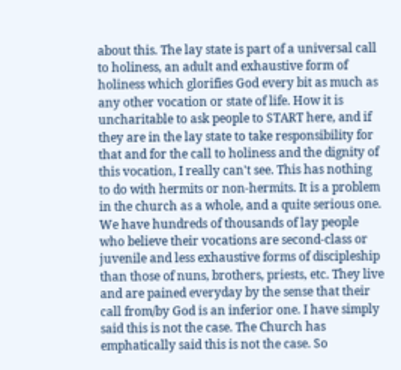about this. The lay state is part of a universal call to holiness, an adult and exhaustive form of holiness which glorifies God every bit as much as any other vocation or state of life. How it is uncharitable to ask people to START here, and if they are in the lay state to take responsibility for that and for the call to holiness and the dignity of this vocation, I really can't see. This has nothing to do with hermits or non-hermits. It is a problem in the church as a whole, and a quite serious one. We have hundreds of thousands of lay people who believe their vocations are second-class or juvenile and less exhaustive forms of discipleship than those of nuns, brothers, priests, etc. They live and are pained everyday by the sense that their call from/by God is an inferior one. I have simply said this is not the case. The Church has emphatically said this is not the case. So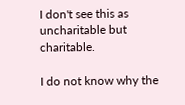I don't see this as uncharitable but charitable.

I do not know why the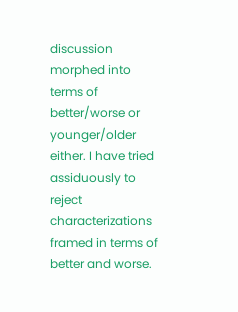discussion morphed into terms of better/worse or younger/older either. I have tried assiduously to reject characterizations framed in terms of better and worse.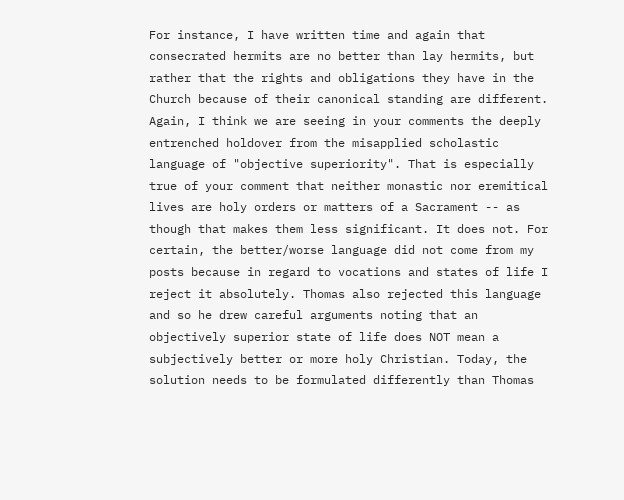For instance, I have written time and again that consecrated hermits are no better than lay hermits, but rather that the rights and obligations they have in the Church because of their canonical standing are different. Again, I think we are seeing in your comments the deeply entrenched holdover from the misapplied scholastic language of "objective superiority". That is especially true of your comment that neither monastic nor eremitical lives are holy orders or matters of a Sacrament -- as though that makes them less significant. It does not. For certain, the better/worse language did not come from my posts because in regard to vocations and states of life I reject it absolutely. Thomas also rejected this language and so he drew careful arguments noting that an objectively superior state of life does NOT mean a subjectively better or more holy Christian. Today, the solution needs to be formulated differently than Thomas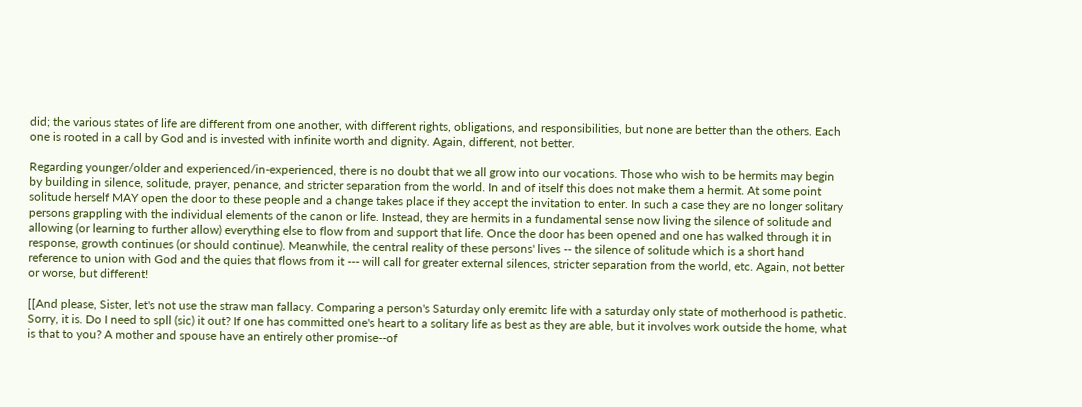did; the various states of life are different from one another, with different rights, obligations, and responsibilities, but none are better than the others. Each one is rooted in a call by God and is invested with infinite worth and dignity. Again, different, not better.

Regarding younger/older and experienced/in-experienced, there is no doubt that we all grow into our vocations. Those who wish to be hermits may begin by building in silence, solitude, prayer, penance, and stricter separation from the world. In and of itself this does not make them a hermit. At some point solitude herself MAY open the door to these people and a change takes place if they accept the invitation to enter. In such a case they are no longer solitary persons grappling with the individual elements of the canon or life. Instead, they are hermits in a fundamental sense now living the silence of solitude and allowing (or learning to further allow) everything else to flow from and support that life. Once the door has been opened and one has walked through it in response, growth continues (or should continue). Meanwhile, the central reality of these persons' lives -- the silence of solitude which is a short hand reference to union with God and the quies that flows from it --- will call for greater external silences, stricter separation from the world, etc. Again, not better or worse, but different!

[[And please, Sister, let's not use the straw man fallacy. Comparing a person's Saturday only eremitc life with a saturday only state of motherhood is pathetic. Sorry, it is. Do I need to spll (sic) it out? If one has committed one's heart to a solitary life as best as they are able, but it involves work outside the home, what is that to you? A mother and spouse have an entirely other promise--of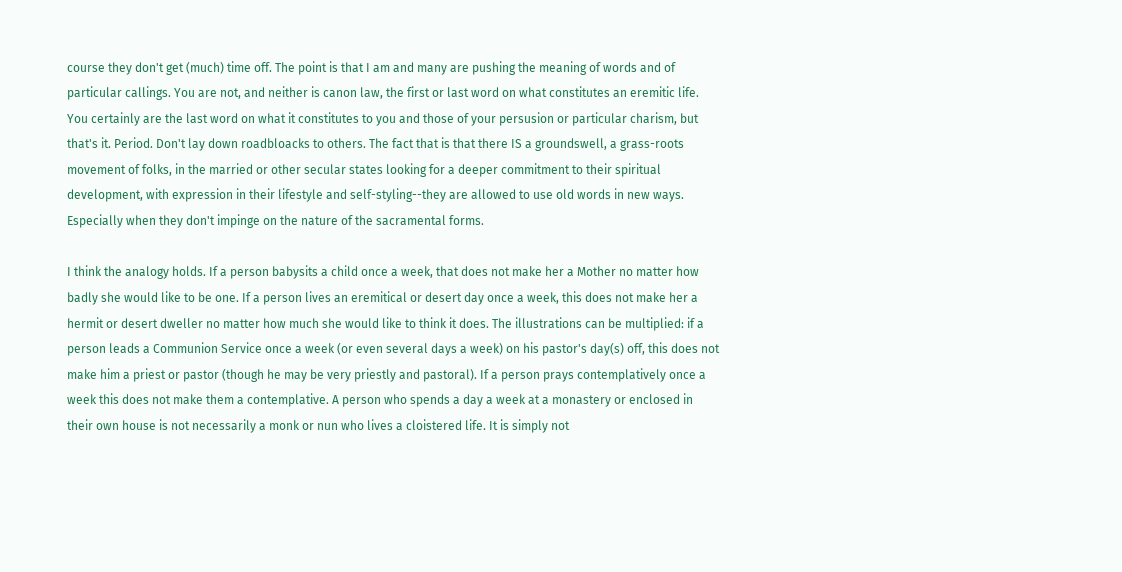course they don't get (much) time off. The point is that I am and many are pushing the meaning of words and of particular callings. You are not, and neither is canon law, the first or last word on what constitutes an eremitic life. You certainly are the last word on what it constitutes to you and those of your persusion or particular charism, but that's it. Period. Don't lay down roadbloacks to others. The fact that is that there IS a groundswell, a grass-roots movement of folks, in the married or other secular states looking for a deeper commitment to their spiritual development, with expression in their lifestyle and self-styling--they are allowed to use old words in new ways. Especially when they don't impinge on the nature of the sacramental forms.

I think the analogy holds. If a person babysits a child once a week, that does not make her a Mother no matter how badly she would like to be one. If a person lives an eremitical or desert day once a week, this does not make her a hermit or desert dweller no matter how much she would like to think it does. The illustrations can be multiplied: if a person leads a Communion Service once a week (or even several days a week) on his pastor's day(s) off, this does not make him a priest or pastor (though he may be very priestly and pastoral). If a person prays contemplatively once a week this does not make them a contemplative. A person who spends a day a week at a monastery or enclosed in their own house is not necessarily a monk or nun who lives a cloistered life. It is simply not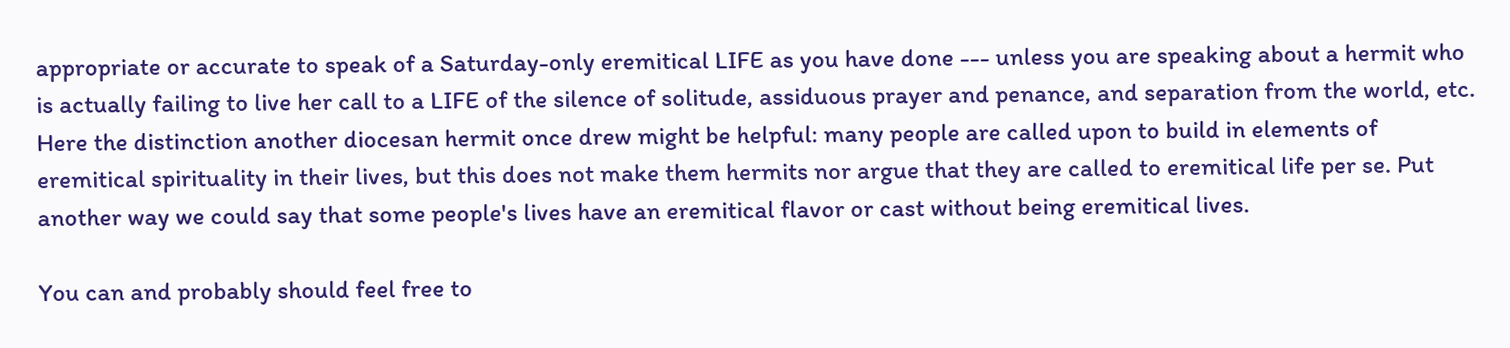appropriate or accurate to speak of a Saturday-only eremitical LIFE as you have done --- unless you are speaking about a hermit who is actually failing to live her call to a LIFE of the silence of solitude, assiduous prayer and penance, and separation from the world, etc. Here the distinction another diocesan hermit once drew might be helpful: many people are called upon to build in elements of eremitical spirituality in their lives, but this does not make them hermits nor argue that they are called to eremitical life per se. Put another way we could say that some people's lives have an eremitical flavor or cast without being eremitical lives.

You can and probably should feel free to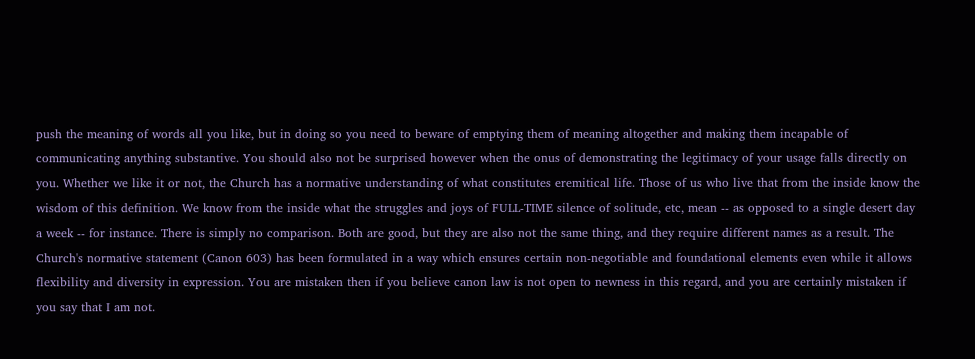push the meaning of words all you like, but in doing so you need to beware of emptying them of meaning altogether and making them incapable of communicating anything substantive. You should also not be surprised however when the onus of demonstrating the legitimacy of your usage falls directly on you. Whether we like it or not, the Church has a normative understanding of what constitutes eremitical life. Those of us who live that from the inside know the wisdom of this definition. We know from the inside what the struggles and joys of FULL-TIME silence of solitude, etc, mean -- as opposed to a single desert day a week -- for instance. There is simply no comparison. Both are good, but they are also not the same thing, and they require different names as a result. The Church's normative statement (Canon 603) has been formulated in a way which ensures certain non-negotiable and foundational elements even while it allows flexibility and diversity in expression. You are mistaken then if you believe canon law is not open to newness in this regard, and you are certainly mistaken if you say that I am not.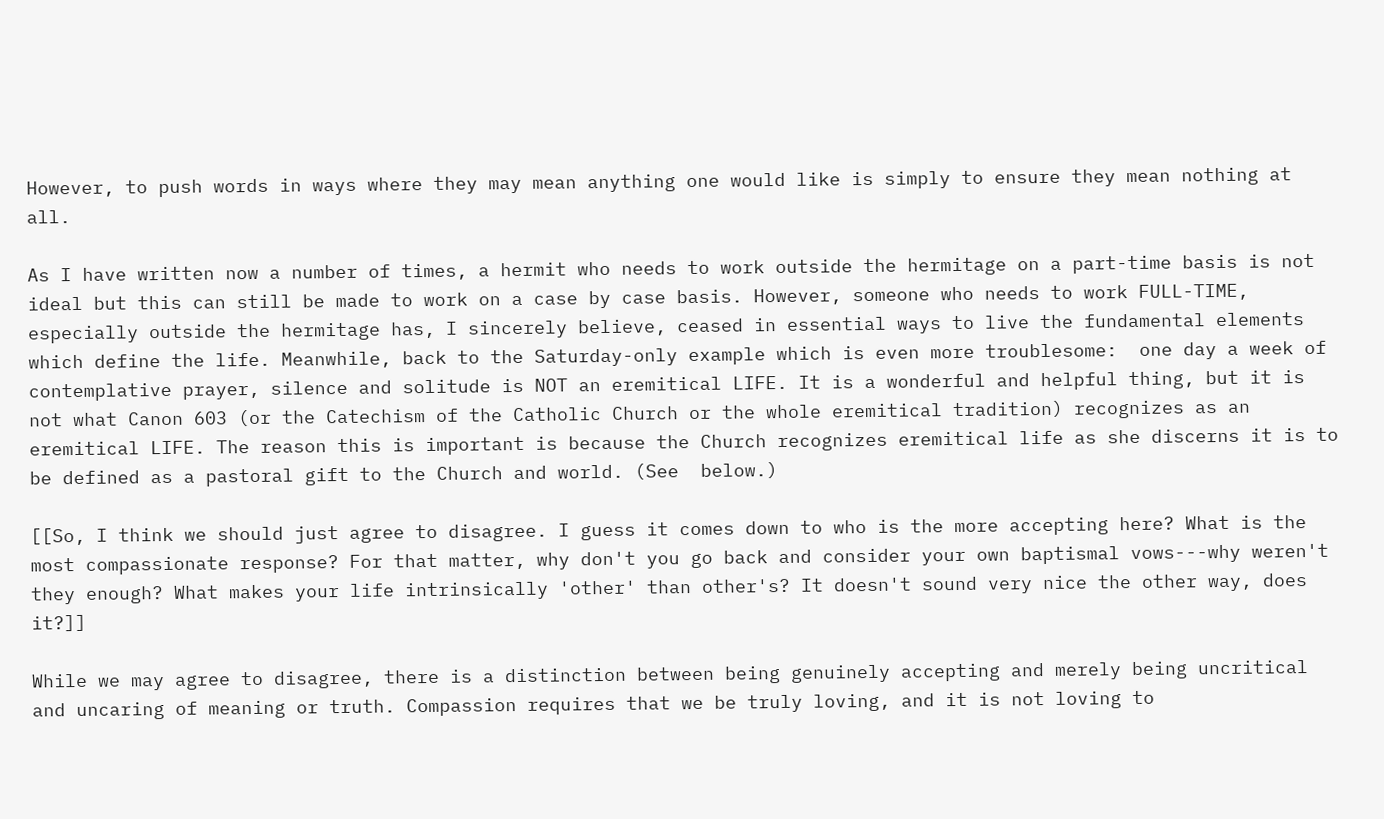However, to push words in ways where they may mean anything one would like is simply to ensure they mean nothing at all.

As I have written now a number of times, a hermit who needs to work outside the hermitage on a part-time basis is not ideal but this can still be made to work on a case by case basis. However, someone who needs to work FULL-TIME, especially outside the hermitage has, I sincerely believe, ceased in essential ways to live the fundamental elements which define the life. Meanwhile, back to the Saturday-only example which is even more troublesome:  one day a week of contemplative prayer, silence and solitude is NOT an eremitical LIFE. It is a wonderful and helpful thing, but it is not what Canon 603 (or the Catechism of the Catholic Church or the whole eremitical tradition) recognizes as an eremitical LIFE. The reason this is important is because the Church recognizes eremitical life as she discerns it is to be defined as a pastoral gift to the Church and world. (See  below.)

[[So, I think we should just agree to disagree. I guess it comes down to who is the more accepting here? What is the most compassionate response? For that matter, why don't you go back and consider your own baptismal vows---why weren't they enough? What makes your life intrinsically 'other' than other's? It doesn't sound very nice the other way, does it?]]

While we may agree to disagree, there is a distinction between being genuinely accepting and merely being uncritical and uncaring of meaning or truth. Compassion requires that we be truly loving, and it is not loving to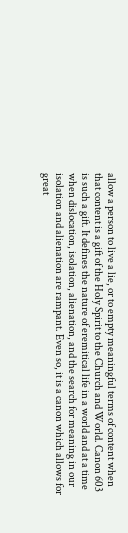allow a person to live a lie, or to empty meaningful terms of content when that content is a gift of the Holy Spirit to the Church and World. Canon 603 is such a gift. It defines the nature of eremitical life in a world and at a time when dislocation, isolation, alienation, and the search for meaning in our isolation and alienation are rampant. Even so, it is a canon which allows for great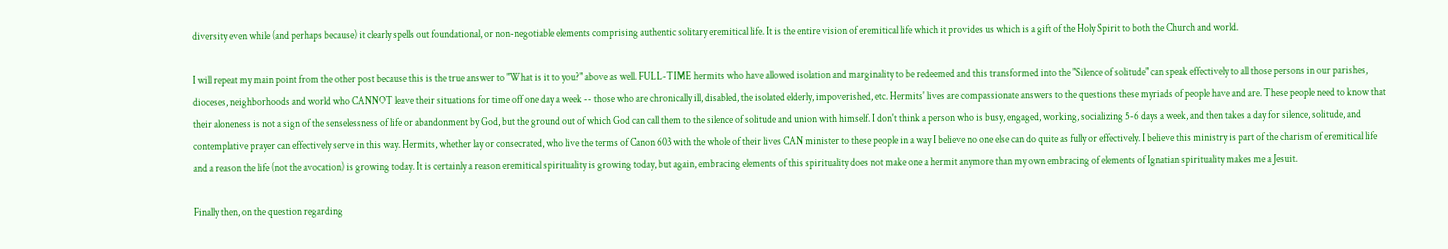diversity even while (and perhaps because) it clearly spells out foundational, or non-negotiable elements comprising authentic solitary eremitical life. It is the entire vision of eremitical life which it provides us which is a gift of the Holy Spirit to both the Church and world.

I will repeat my main point from the other post because this is the true answer to "What is it to you?" above as well. FULL-TIME hermits who have allowed isolation and marginality to be redeemed and this transformed into the "Silence of solitude" can speak effectively to all those persons in our parishes, dioceses, neighborhoods and world who CANNOT leave their situations for time off one day a week -- those who are chronically ill, disabled, the isolated elderly, impoverished, etc. Hermits' lives are compassionate answers to the questions these myriads of people have and are. These people need to know that their aloneness is not a sign of the senselessness of life or abandonment by God, but the ground out of which God can call them to the silence of solitude and union with himself. I don't think a person who is busy, engaged, working, socializing 5-6 days a week, and then takes a day for silence, solitude, and contemplative prayer can effectively serve in this way. Hermits, whether lay or consecrated, who live the terms of Canon 603 with the whole of their lives CAN minister to these people in a way I believe no one else can do quite as fully or effectively. I believe this ministry is part of the charism of eremitical life and a reason the life (not the avocation) is growing today. It is certainly a reason eremitical spirituality is growing today, but again, embracing elements of this spirituality does not make one a hermit anymore than my own embracing of elements of Ignatian spirituality makes me a Jesuit.

Finally then, on the question regarding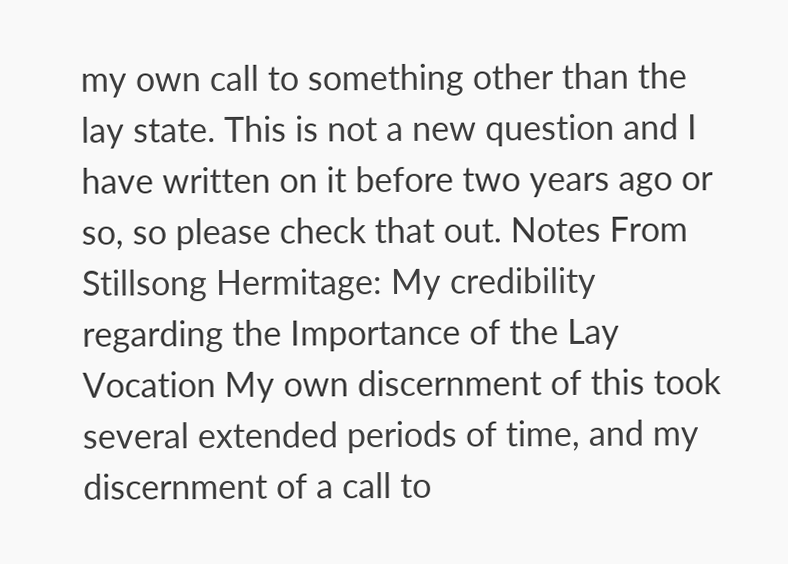my own call to something other than the lay state. This is not a new question and I have written on it before two years ago or so, so please check that out. Notes From Stillsong Hermitage: My credibility regarding the Importance of the Lay Vocation My own discernment of this took several extended periods of time, and my discernment of a call to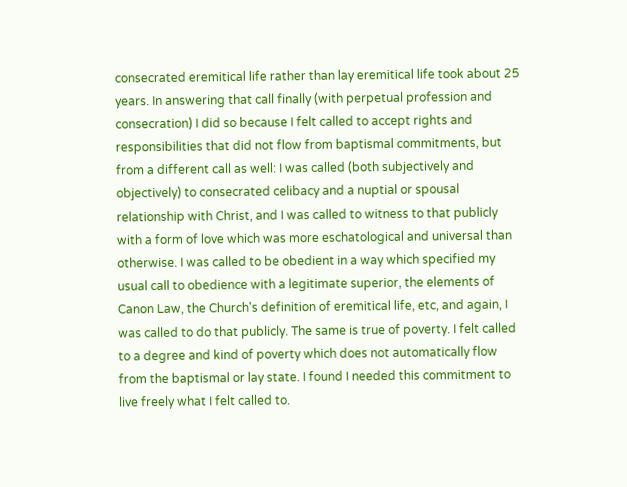consecrated eremitical life rather than lay eremitical life took about 25 years. In answering that call finally (with perpetual profession and consecration) I did so because I felt called to accept rights and responsibilities that did not flow from baptismal commitments, but from a different call as well: I was called (both subjectively and objectively) to consecrated celibacy and a nuptial or spousal relationship with Christ, and I was called to witness to that publicly with a form of love which was more eschatological and universal than otherwise. I was called to be obedient in a way which specified my usual call to obedience with a legitimate superior, the elements of Canon Law, the Church's definition of eremitical life, etc, and again, I was called to do that publicly. The same is true of poverty. I felt called to a degree and kind of poverty which does not automatically flow from the baptismal or lay state. I found I needed this commitment to live freely what I felt called to.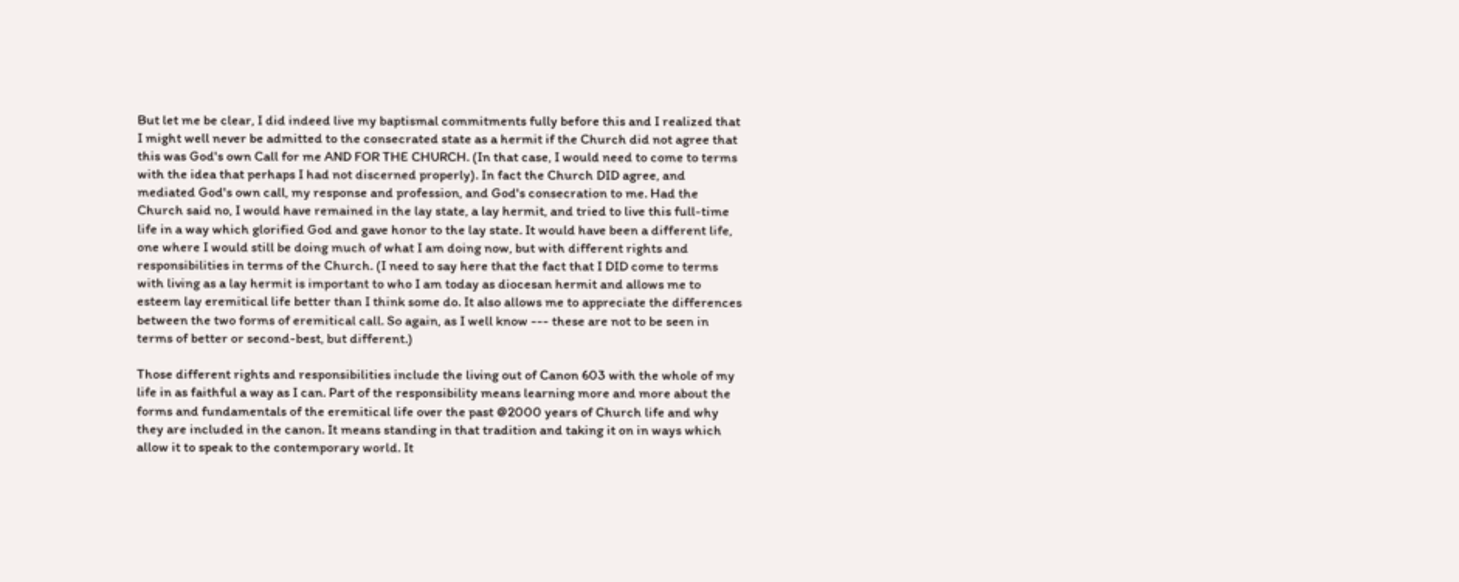But let me be clear, I did indeed live my baptismal commitments fully before this and I realized that I might well never be admitted to the consecrated state as a hermit if the Church did not agree that this was God's own Call for me AND FOR THE CHURCH. (In that case, I would need to come to terms with the idea that perhaps I had not discerned properly). In fact the Church DID agree, and mediated God's own call, my response and profession, and God's consecration to me. Had the Church said no, I would have remained in the lay state, a lay hermit, and tried to live this full-time life in a way which glorified God and gave honor to the lay state. It would have been a different life, one where I would still be doing much of what I am doing now, but with different rights and responsibilities in terms of the Church. (I need to say here that the fact that I DID come to terms with living as a lay hermit is important to who I am today as diocesan hermit and allows me to esteem lay eremitical life better than I think some do. It also allows me to appreciate the differences between the two forms of eremitical call. So again, as I well know --- these are not to be seen in terms of better or second-best, but different.)

Those different rights and responsibilities include the living out of Canon 603 with the whole of my life in as faithful a way as I can. Part of the responsibility means learning more and more about the forms and fundamentals of the eremitical life over the past @2000 years of Church life and why they are included in the canon. It means standing in that tradition and taking it on in ways which allow it to speak to the contemporary world. It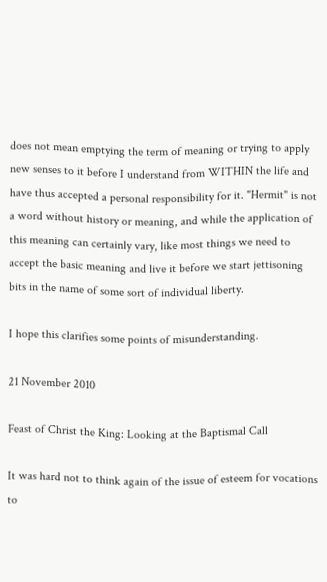does not mean emptying the term of meaning or trying to apply new senses to it before I understand from WITHIN the life and have thus accepted a personal responsibility for it. "Hermit" is not a word without history or meaning, and while the application of this meaning can certainly vary, like most things we need to accept the basic meaning and live it before we start jettisoning bits in the name of some sort of individual liberty.

I hope this clarifies some points of misunderstanding.

21 November 2010

Feast of Christ the King: Looking at the Baptismal Call

It was hard not to think again of the issue of esteem for vocations to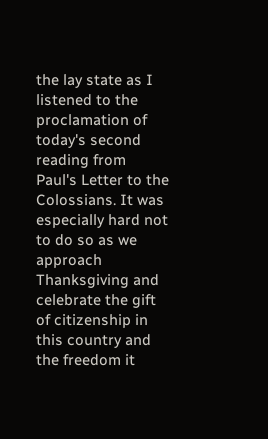the lay state as I listened to the proclamation of today's second reading from Paul's Letter to the Colossians. It was especially hard not to do so as we approach Thanksgiving and celebrate the gift of citizenship in this country and the freedom it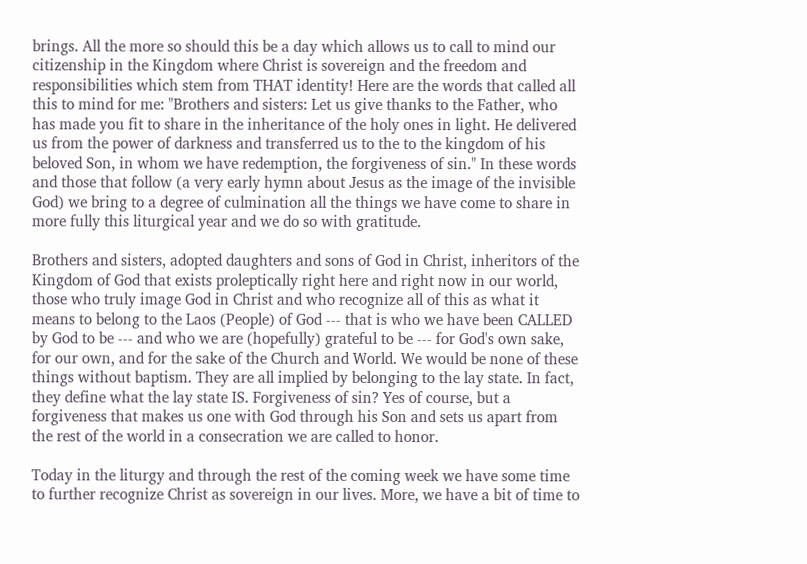brings. All the more so should this be a day which allows us to call to mind our citizenship in the Kingdom where Christ is sovereign and the freedom and responsibilities which stem from THAT identity! Here are the words that called all this to mind for me: "Brothers and sisters: Let us give thanks to the Father, who has made you fit to share in the inheritance of the holy ones in light. He delivered us from the power of darkness and transferred us to the to the kingdom of his beloved Son, in whom we have redemption, the forgiveness of sin." In these words and those that follow (a very early hymn about Jesus as the image of the invisible God) we bring to a degree of culmination all the things we have come to share in more fully this liturgical year and we do so with gratitude.

Brothers and sisters, adopted daughters and sons of God in Christ, inheritors of the Kingdom of God that exists proleptically right here and right now in our world, those who truly image God in Christ and who recognize all of this as what it means to belong to the Laos (People) of God --- that is who we have been CALLED by God to be --- and who we are (hopefully) grateful to be --- for God's own sake, for our own, and for the sake of the Church and World. We would be none of these things without baptism. They are all implied by belonging to the lay state. In fact, they define what the lay state IS. Forgiveness of sin? Yes of course, but a forgiveness that makes us one with God through his Son and sets us apart from the rest of the world in a consecration we are called to honor.

Today in the liturgy and through the rest of the coming week we have some time to further recognize Christ as sovereign in our lives. More, we have a bit of time to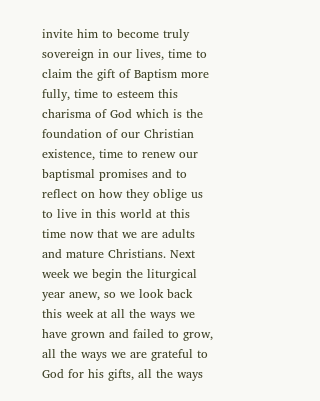invite him to become truly sovereign in our lives, time to claim the gift of Baptism more fully, time to esteem this charisma of God which is the foundation of our Christian existence, time to renew our baptismal promises and to reflect on how they oblige us to live in this world at this time now that we are adults and mature Christians. Next week we begin the liturgical year anew, so we look back this week at all the ways we have grown and failed to grow, all the ways we are grateful to God for his gifts, all the ways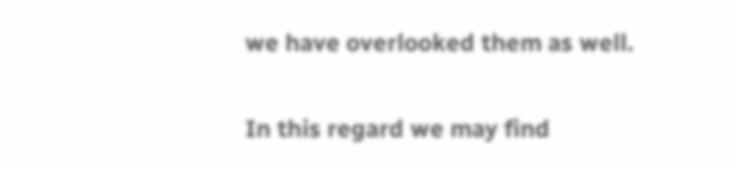we have overlooked them as well.

In this regard we may find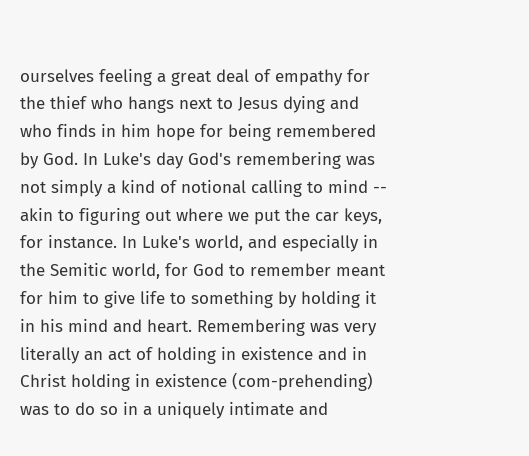ourselves feeling a great deal of empathy for the thief who hangs next to Jesus dying and who finds in him hope for being remembered by God. In Luke's day God's remembering was not simply a kind of notional calling to mind -- akin to figuring out where we put the car keys, for instance. In Luke's world, and especially in the Semitic world, for God to remember meant for him to give life to something by holding it in his mind and heart. Remembering was very literally an act of holding in existence and in Christ holding in existence (com-prehending) was to do so in a uniquely intimate and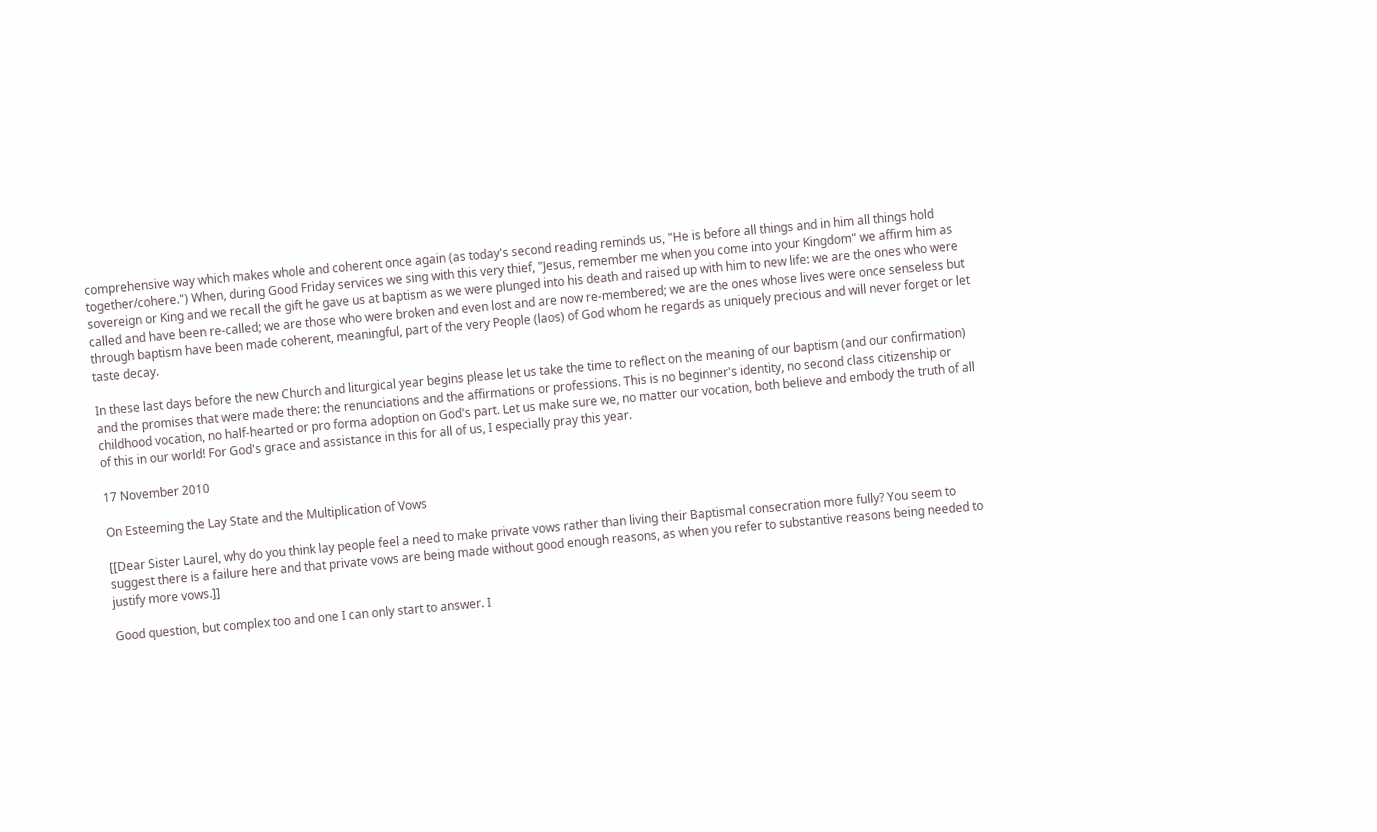comprehensive way which makes whole and coherent once again (as today's second reading reminds us, "He is before all things and in him all things hold together/cohere.") When, during Good Friday services we sing with this very thief, "Jesus, remember me when you come into your Kingdom" we affirm him as sovereign or King and we recall the gift he gave us at baptism as we were plunged into his death and raised up with him to new life: we are the ones who were called and have been re-called; we are those who were broken and even lost and are now re-membered; we are the ones whose lives were once senseless but through baptism have been made coherent, meaningful, part of the very People (laos) of God whom he regards as uniquely precious and will never forget or let taste decay.

In these last days before the new Church and liturgical year begins please let us take the time to reflect on the meaning of our baptism (and our confirmation) and the promises that were made there: the renunciations and the affirmations or professions. This is no beginner's identity, no second class citizenship or childhood vocation, no half-hearted or pro forma adoption on God's part. Let us make sure we, no matter our vocation, both believe and embody the truth of all of this in our world! For God's grace and assistance in this for all of us, I especially pray this year.

17 November 2010

On Esteeming the Lay State and the Multiplication of Vows

[[Dear Sister Laurel, why do you think lay people feel a need to make private vows rather than living their Baptismal consecration more fully? You seem to suggest there is a failure here and that private vows are being made without good enough reasons, as when you refer to substantive reasons being needed to justify more vows.]]

Good question, but complex too and one I can only start to answer. I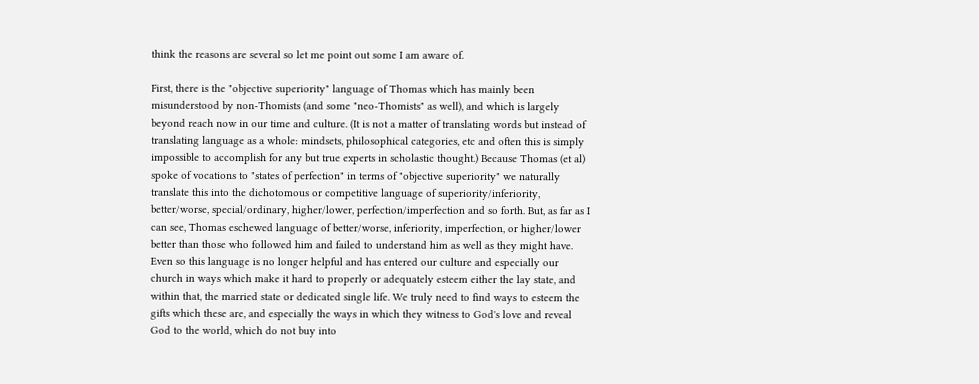think the reasons are several so let me point out some I am aware of.

First, there is the "objective superiority" language of Thomas which has mainly been misunderstood by non-Thomists (and some "neo-Thomists" as well), and which is largely beyond reach now in our time and culture. (It is not a matter of translating words but instead of translating language as a whole: mindsets, philosophical categories, etc and often this is simply impossible to accomplish for any but true experts in scholastic thought.) Because Thomas (et al) spoke of vocations to "states of perfection" in terms of "objective superiority" we naturally translate this into the dichotomous or competitive language of superiority/inferiority, better/worse, special/ordinary, higher/lower, perfection/imperfection and so forth. But, as far as I can see, Thomas eschewed language of better/worse, inferiority, imperfection, or higher/lower better than those who followed him and failed to understand him as well as they might have. Even so this language is no longer helpful and has entered our culture and especially our church in ways which make it hard to properly or adequately esteem either the lay state, and within that, the married state or dedicated single life. We truly need to find ways to esteem the gifts which these are, and especially the ways in which they witness to God's love and reveal God to the world, which do not buy into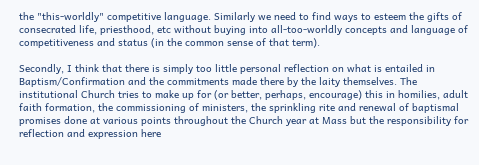the "this-worldly" competitive language. Similarly we need to find ways to esteem the gifts of consecrated life, priesthood, etc without buying into all-too-worldly concepts and language of competitiveness and status (in the common sense of that term).

Secondly, I think that there is simply too little personal reflection on what is entailed in Baptism/Confirmation and the commitments made there by the laity themselves. The institutional Church tries to make up for (or better, perhaps, encourage) this in homilies, adult faith formation, the commissioning of ministers, the sprinkling rite and renewal of baptismal promises done at various points throughout the Church year at Mass but the responsibility for reflection and expression here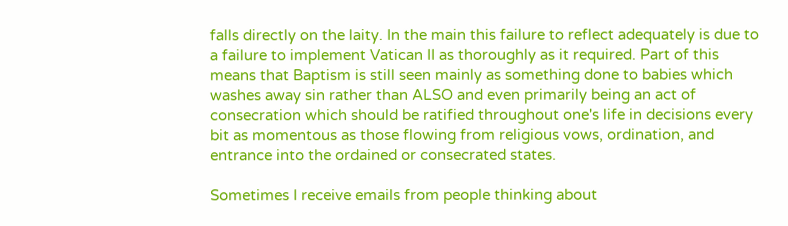falls directly on the laity. In the main this failure to reflect adequately is due to a failure to implement Vatican II as thoroughly as it required. Part of this means that Baptism is still seen mainly as something done to babies which washes away sin rather than ALSO and even primarily being an act of consecration which should be ratified throughout one's life in decisions every bit as momentous as those flowing from religious vows, ordination, and entrance into the ordained or consecrated states.

Sometimes I receive emails from people thinking about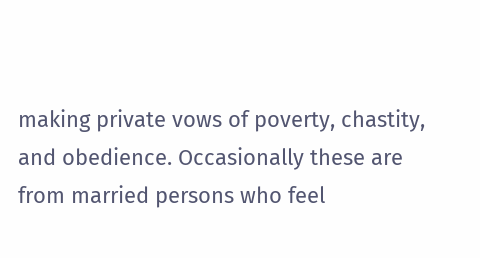making private vows of poverty, chastity, and obedience. Occasionally these are from married persons who feel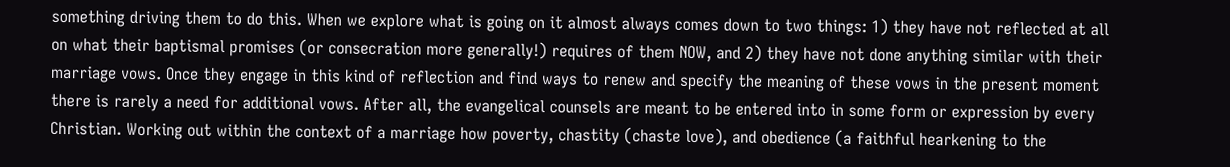something driving them to do this. When we explore what is going on it almost always comes down to two things: 1) they have not reflected at all on what their baptismal promises (or consecration more generally!) requires of them NOW, and 2) they have not done anything similar with their marriage vows. Once they engage in this kind of reflection and find ways to renew and specify the meaning of these vows in the present moment there is rarely a need for additional vows. After all, the evangelical counsels are meant to be entered into in some form or expression by every Christian. Working out within the context of a marriage how poverty, chastity (chaste love), and obedience (a faithful hearkening to the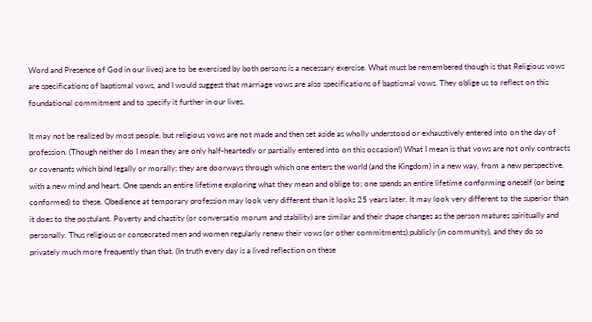Word and Presence of God in our lives) are to be exercised by both persons is a necessary exercise. What must be remembered though is that Religious vows are specifications of baptismal vows, and I would suggest that marriage vows are also specifications of baptismal vows. They oblige us to reflect on this foundational commitment and to specify it further in our lives.

It may not be realized by most people, but religious vows are not made and then set aside as wholly understood or exhaustively entered into on the day of profession. (Though neither do I mean they are only half-heartedly or partially entered into on this occasion!) What I mean is that vows are not only contracts or covenants which bind legally or morally; they are doorways through which one enters the world (and the Kingdom) in a new way, from a new perspective, with a new mind and heart. One spends an entire lifetime exploring what they mean and oblige to; one spends an entire lifetime conforming oneself (or being conformed) to these. Obedience at temporary profession may look very different than it looks 25 years later. It may look very different to the superior than it does to the postulant. Poverty and chastity (or conversatio morum and stability) are similar and their shape changes as the person matures spiritually and personally. Thus religious or consecrated men and women regularly renew their vows (or other commitments) publicly (in community), and they do so privately much more frequently than that. (In truth every day is a lived reflection on these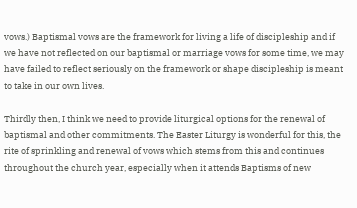vows.) Baptismal vows are the framework for living a life of discipleship and if we have not reflected on our baptismal or marriage vows for some time, we may have failed to reflect seriously on the framework or shape discipleship is meant to take in our own lives.

Thirdly then, I think we need to provide liturgical options for the renewal of baptismal and other commitments. The Easter Liturgy is wonderful for this, the rite of sprinkling and renewal of vows which stems from this and continues throughout the church year, especially when it attends Baptisms of new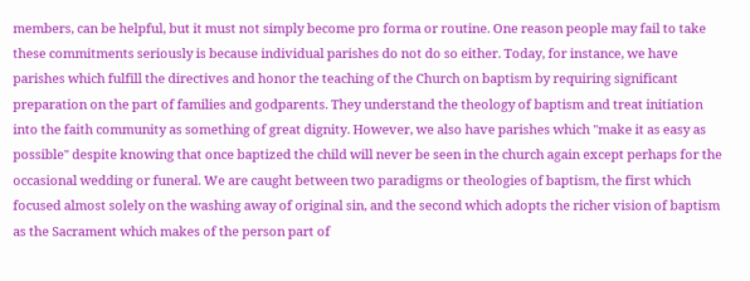members, can be helpful, but it must not simply become pro forma or routine. One reason people may fail to take these commitments seriously is because individual parishes do not do so either. Today, for instance, we have parishes which fulfill the directives and honor the teaching of the Church on baptism by requiring significant preparation on the part of families and godparents. They understand the theology of baptism and treat initiation into the faith community as something of great dignity. However, we also have parishes which "make it as easy as possible" despite knowing that once baptized the child will never be seen in the church again except perhaps for the occasional wedding or funeral. We are caught between two paradigms or theologies of baptism, the first which focused almost solely on the washing away of original sin, and the second which adopts the richer vision of baptism as the Sacrament which makes of the person part of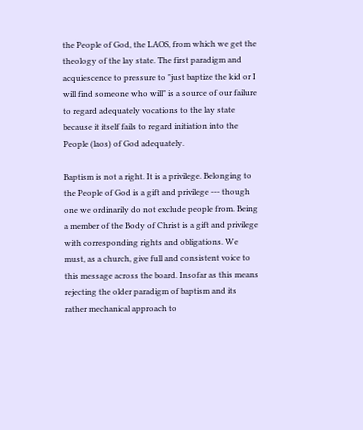the People of God, the LAOS, from which we get the theology of the lay state. The first paradigm and acquiescence to pressure to "just baptize the kid or I will find someone who will" is a source of our failure to regard adequately vocations to the lay state because it itself fails to regard initiation into the People (laos) of God adequately.

Baptism is not a right. It is a privilege. Belonging to the People of God is a gift and privilege --- though one we ordinarily do not exclude people from. Being a member of the Body of Christ is a gift and privilege with corresponding rights and obligations. We must, as a church, give full and consistent voice to this message across the board. Insofar as this means rejecting the older paradigm of baptism and its rather mechanical approach to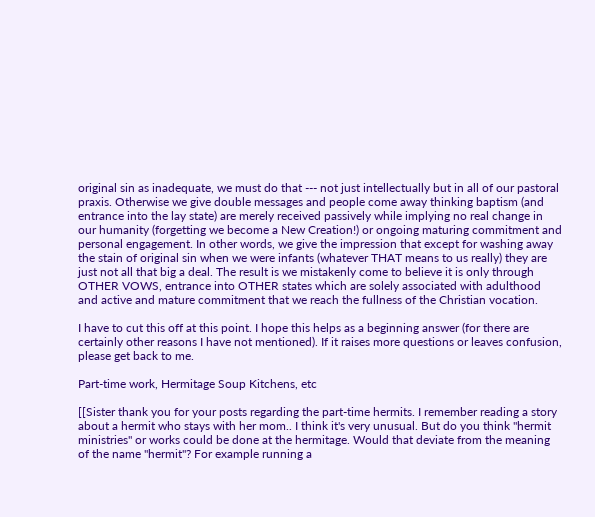original sin as inadequate, we must do that --- not just intellectually but in all of our pastoral praxis. Otherwise we give double messages and people come away thinking baptism (and entrance into the lay state) are merely received passively while implying no real change in our humanity (forgetting we become a New Creation!) or ongoing maturing commitment and personal engagement. In other words, we give the impression that except for washing away the stain of original sin when we were infants (whatever THAT means to us really) they are just not all that big a deal. The result is we mistakenly come to believe it is only through OTHER VOWS, entrance into OTHER states which are solely associated with adulthood and active and mature commitment that we reach the fullness of the Christian vocation.

I have to cut this off at this point. I hope this helps as a beginning answer (for there are certainly other reasons I have not mentioned). If it raises more questions or leaves confusion, please get back to me.

Part-time work, Hermitage Soup Kitchens, etc

[[Sister thank you for your posts regarding the part-time hermits. I remember reading a story about a hermit who stays with her mom.. I think it's very unusual. But do you think "hermit ministries" or works could be done at the hermitage. Would that deviate from the meaning of the name "hermit"? For example running a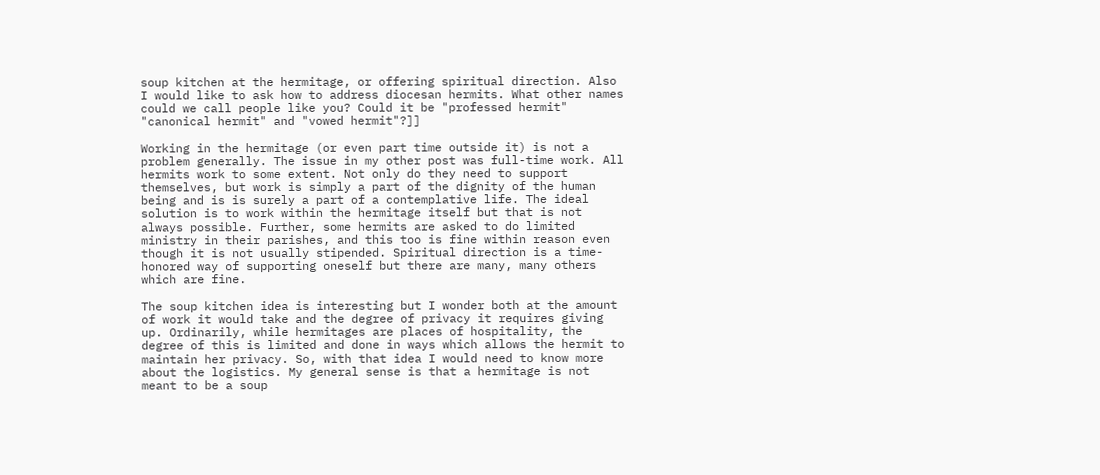soup kitchen at the hermitage, or offering spiritual direction. Also I would like to ask how to address diocesan hermits. What other names could we call people like you? Could it be "professed hermit" "canonical hermit" and "vowed hermit"?]]

Working in the hermitage (or even part time outside it) is not a problem generally. The issue in my other post was full-time work. All hermits work to some extent. Not only do they need to support themselves, but work is simply a part of the dignity of the human being and is is surely a part of a contemplative life. The ideal solution is to work within the hermitage itself but that is not always possible. Further, some hermits are asked to do limited ministry in their parishes, and this too is fine within reason even though it is not usually stipended. Spiritual direction is a time-honored way of supporting oneself but there are many, many others which are fine.

The soup kitchen idea is interesting but I wonder both at the amount of work it would take and the degree of privacy it requires giving up. Ordinarily, while hermitages are places of hospitality, the degree of this is limited and done in ways which allows the hermit to maintain her privacy. So, with that idea I would need to know more about the logistics. My general sense is that a hermitage is not meant to be a soup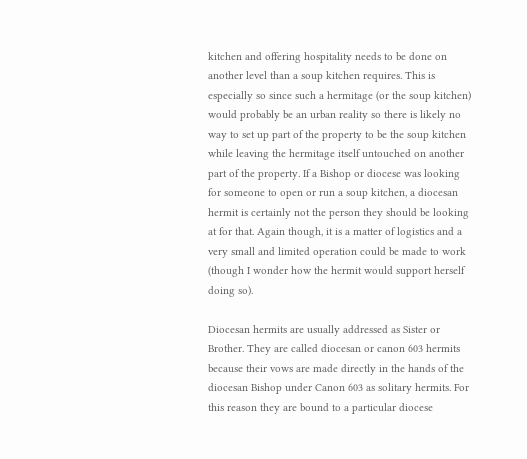kitchen and offering hospitality needs to be done on another level than a soup kitchen requires. This is especially so since such a hermitage (or the soup kitchen) would probably be an urban reality so there is likely no way to set up part of the property to be the soup kitchen while leaving the hermitage itself untouched on another part of the property. If a Bishop or diocese was looking for someone to open or run a soup kitchen, a diocesan hermit is certainly not the person they should be looking at for that. Again though, it is a matter of logistics and a very small and limited operation could be made to work (though I wonder how the hermit would support herself doing so).

Diocesan hermits are usually addressed as Sister or Brother. They are called diocesan or canon 603 hermits because their vows are made directly in the hands of the diocesan Bishop under Canon 603 as solitary hermits. For this reason they are bound to a particular diocese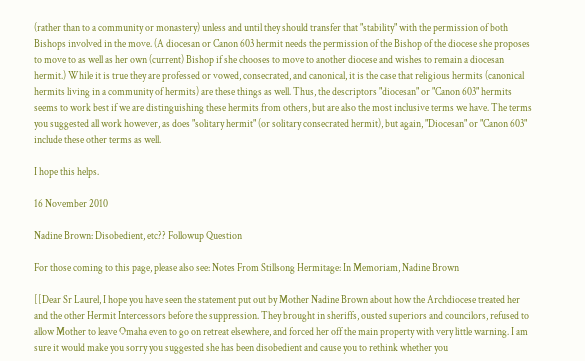(rather than to a community or monastery) unless and until they should transfer that "stability" with the permission of both Bishops involved in the move. (A diocesan or Canon 603 hermit needs the permission of the Bishop of the diocese she proposes to move to as well as her own (current) Bishop if she chooses to move to another diocese and wishes to remain a diocesan hermit.) While it is true they are professed or vowed, consecrated, and canonical, it is the case that religious hermits (canonical hermits living in a community of hermits) are these things as well. Thus, the descriptors "diocesan" or "Canon 603" hermits seems to work best if we are distinguishing these hermits from others, but are also the most inclusive terms we have. The terms you suggested all work however, as does "solitary hermit" (or solitary consecrated hermit), but again, "Diocesan" or "Canon 603" include these other terms as well.

I hope this helps.

16 November 2010

Nadine Brown: Disobedient, etc?? Followup Question

For those coming to this page, please also see: Notes From Stillsong Hermitage: In Memoriam, Nadine Brown

[[Dear Sr Laurel, I hope you have seen the statement put out by Mother Nadine Brown about how the Archdiocese treated her and the other Hermit Intercessors before the suppression. They brought in sheriffs, ousted superiors and councilors, refused to allow Mother to leave Omaha even to go on retreat elsewhere, and forced her off the main property with very little warning. I am sure it would make you sorry you suggested she has been disobedient and cause you to rethink whether you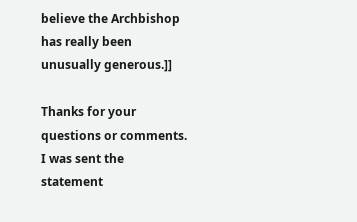believe the Archbishop has really been unusually generous.]]

Thanks for your questions or comments. I was sent the statement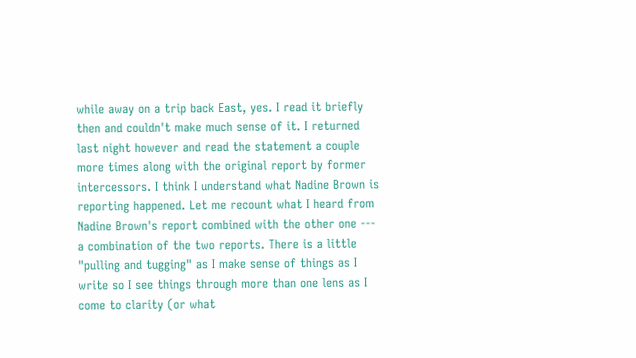while away on a trip back East, yes. I read it briefly then and couldn't make much sense of it. I returned last night however and read the statement a couple more times along with the original report by former intercessors. I think I understand what Nadine Brown is reporting happened. Let me recount what I heard from Nadine Brown's report combined with the other one --- a combination of the two reports. There is a little "pulling and tugging" as I make sense of things as I write so I see things through more than one lens as I come to clarity (or what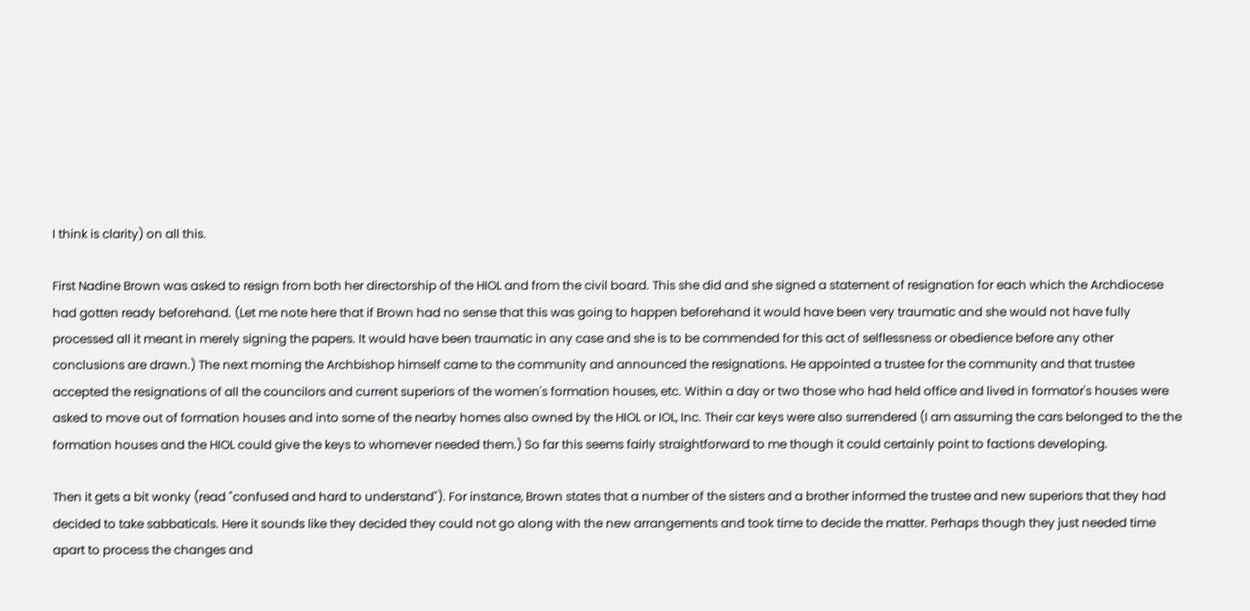I think is clarity) on all this.

First Nadine Brown was asked to resign from both her directorship of the HIOL and from the civil board. This she did and she signed a statement of resignation for each which the Archdiocese had gotten ready beforehand. (Let me note here that if Brown had no sense that this was going to happen beforehand it would have been very traumatic and she would not have fully processed all it meant in merely signing the papers. It would have been traumatic in any case and she is to be commended for this act of selflessness or obedience before any other conclusions are drawn.) The next morning the Archbishop himself came to the community and announced the resignations. He appointed a trustee for the community and that trustee accepted the resignations of all the councilors and current superiors of the women's formation houses, etc. Within a day or two those who had held office and lived in formator's houses were asked to move out of formation houses and into some of the nearby homes also owned by the HIOL or IOL, Inc. Their car keys were also surrendered (I am assuming the cars belonged to the the formation houses and the HIOL could give the keys to whomever needed them.) So far this seems fairly straightforward to me though it could certainly point to factions developing.

Then it gets a bit wonky (read "confused and hard to understand"). For instance, Brown states that a number of the sisters and a brother informed the trustee and new superiors that they had decided to take sabbaticals. Here it sounds like they decided they could not go along with the new arrangements and took time to decide the matter. Perhaps though they just needed time apart to process the changes and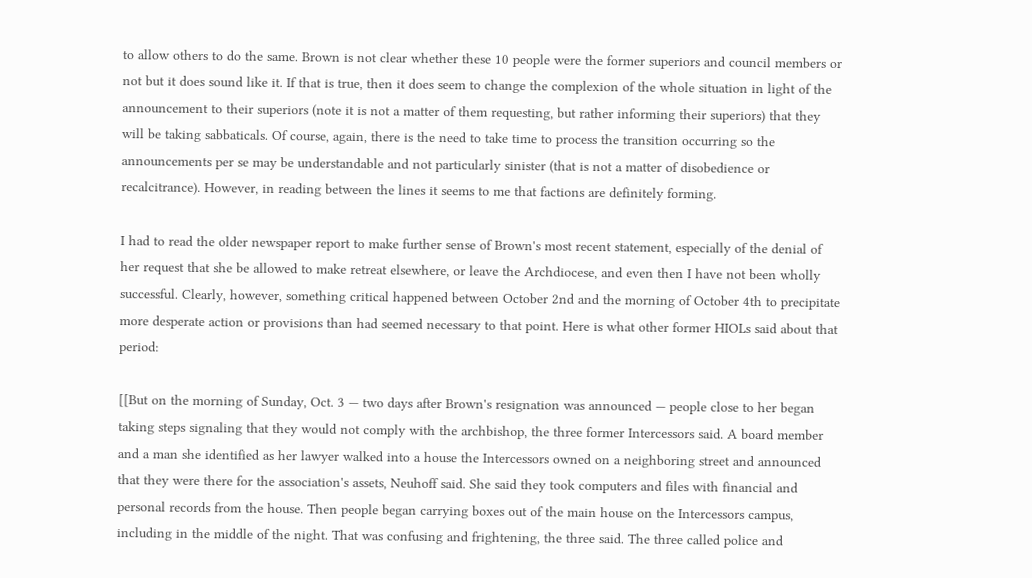to allow others to do the same. Brown is not clear whether these 10 people were the former superiors and council members or not but it does sound like it. If that is true, then it does seem to change the complexion of the whole situation in light of the announcement to their superiors (note it is not a matter of them requesting, but rather informing their superiors) that they will be taking sabbaticals. Of course, again, there is the need to take time to process the transition occurring so the announcements per se may be understandable and not particularly sinister (that is not a matter of disobedience or recalcitrance). However, in reading between the lines it seems to me that factions are definitely forming.

I had to read the older newspaper report to make further sense of Brown's most recent statement, especially of the denial of her request that she be allowed to make retreat elsewhere, or leave the Archdiocese, and even then I have not been wholly successful. Clearly, however, something critical happened between October 2nd and the morning of October 4th to precipitate more desperate action or provisions than had seemed necessary to that point. Here is what other former HIOLs said about that period:

[[But on the morning of Sunday, Oct. 3 — two days after Brown's resignation was announced — people close to her began taking steps signaling that they would not comply with the archbishop, the three former Intercessors said. A board member and a man she identified as her lawyer walked into a house the Intercessors owned on a neighboring street and announced that they were there for the association's assets, Neuhoff said. She said they took computers and files with financial and personal records from the house. Then people began carrying boxes out of the main house on the Intercessors campus, including in the middle of the night. That was confusing and frightening, the three said. The three called police and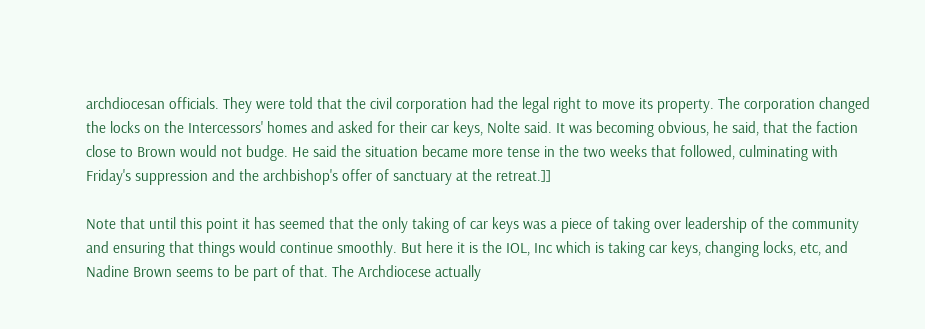archdiocesan officials. They were told that the civil corporation had the legal right to move its property. The corporation changed the locks on the Intercessors' homes and asked for their car keys, Nolte said. It was becoming obvious, he said, that the faction close to Brown would not budge. He said the situation became more tense in the two weeks that followed, culminating with Friday's suppression and the archbishop's offer of sanctuary at the retreat.]]

Note that until this point it has seemed that the only taking of car keys was a piece of taking over leadership of the community and ensuring that things would continue smoothly. But here it is the IOL, Inc which is taking car keys, changing locks, etc, and Nadine Brown seems to be part of that. The Archdiocese actually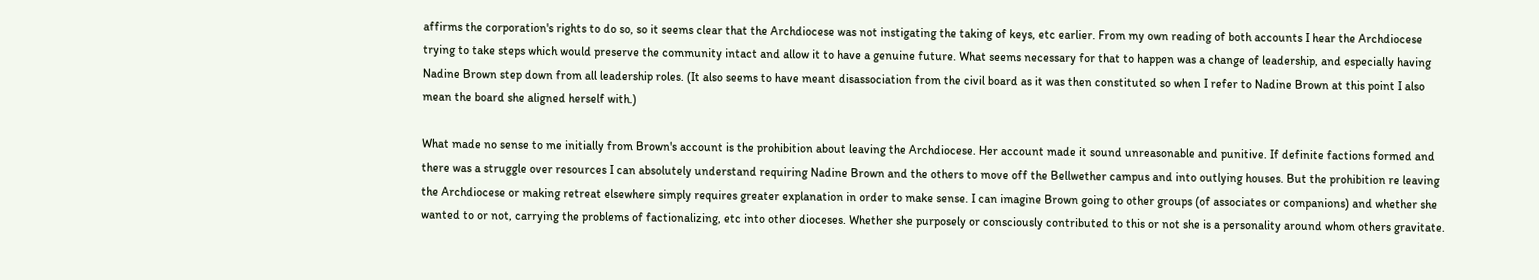affirms the corporation's rights to do so, so it seems clear that the Archdiocese was not instigating the taking of keys, etc earlier. From my own reading of both accounts I hear the Archdiocese trying to take steps which would preserve the community intact and allow it to have a genuine future. What seems necessary for that to happen was a change of leadership, and especially having Nadine Brown step down from all leadership roles. (It also seems to have meant disassociation from the civil board as it was then constituted so when I refer to Nadine Brown at this point I also mean the board she aligned herself with.)

What made no sense to me initially from Brown's account is the prohibition about leaving the Archdiocese. Her account made it sound unreasonable and punitive. If definite factions formed and there was a struggle over resources I can absolutely understand requiring Nadine Brown and the others to move off the Bellwether campus and into outlying houses. But the prohibition re leaving the Archdiocese or making retreat elsewhere simply requires greater explanation in order to make sense. I can imagine Brown going to other groups (of associates or companions) and whether she wanted to or not, carrying the problems of factionalizing, etc into other dioceses. Whether she purposely or consciously contributed to this or not she is a personality around whom others gravitate.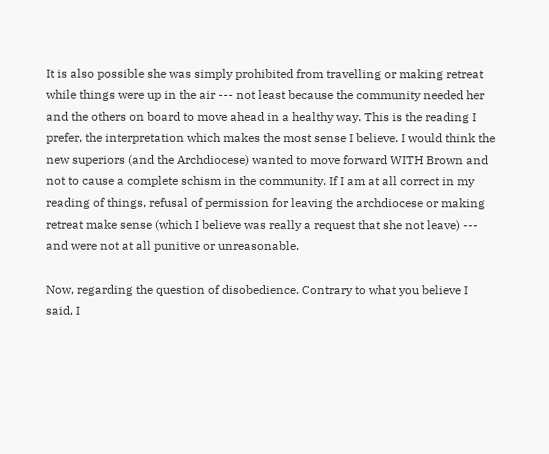It is also possible she was simply prohibited from travelling or making retreat while things were up in the air --- not least because the community needed her and the others on board to move ahead in a healthy way. This is the reading I prefer, the interpretation which makes the most sense I believe. I would think the new superiors (and the Archdiocese) wanted to move forward WITH Brown and not to cause a complete schism in the community. If I am at all correct in my reading of things, refusal of permission for leaving the archdiocese or making retreat make sense (which I believe was really a request that she not leave) --- and were not at all punitive or unreasonable.

Now, regarding the question of disobedience. Contrary to what you believe I said, I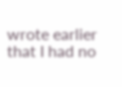wrote earlier that I had no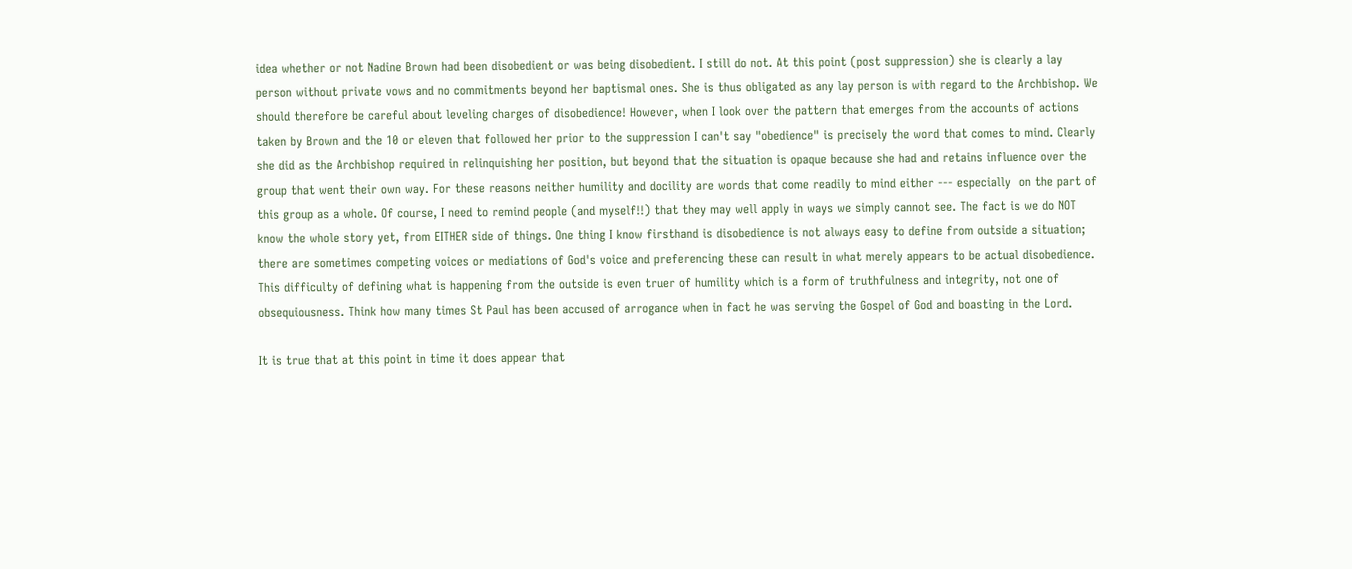idea whether or not Nadine Brown had been disobedient or was being disobedient. I still do not. At this point (post suppression) she is clearly a lay person without private vows and no commitments beyond her baptismal ones. She is thus obligated as any lay person is with regard to the Archbishop. We should therefore be careful about leveling charges of disobedience! However, when I look over the pattern that emerges from the accounts of actions taken by Brown and the 10 or eleven that followed her prior to the suppression I can't say "obedience" is precisely the word that comes to mind. Clearly she did as the Archbishop required in relinquishing her position, but beyond that the situation is opaque because she had and retains influence over the group that went their own way. For these reasons neither humility and docility are words that come readily to mind either --- especially  on the part of this group as a whole. Of course, I need to remind people (and myself!!) that they may well apply in ways we simply cannot see. The fact is we do NOT know the whole story yet, from EITHER side of things. One thing I know firsthand is disobedience is not always easy to define from outside a situation; there are sometimes competing voices or mediations of God's voice and preferencing these can result in what merely appears to be actual disobedience. This difficulty of defining what is happening from the outside is even truer of humility which is a form of truthfulness and integrity, not one of obsequiousness. Think how many times St Paul has been accused of arrogance when in fact he was serving the Gospel of God and boasting in the Lord.

It is true that at this point in time it does appear that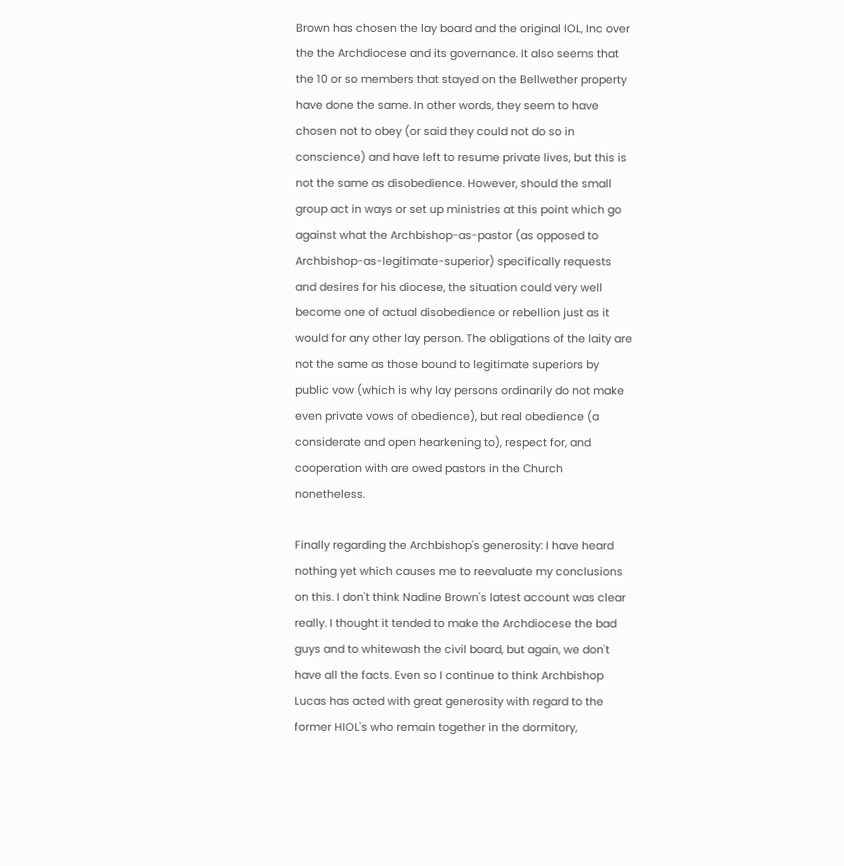Brown has chosen the lay board and the original IOL, Inc over the the Archdiocese and its governance. It also seems that the 10 or so members that stayed on the Bellwether property have done the same. In other words, they seem to have chosen not to obey (or said they could not do so in conscience) and have left to resume private lives, but this is not the same as disobedience. However, should the small group act in ways or set up ministries at this point which go against what the Archbishop-as-pastor (as opposed to Archbishop-as-legitimate-superior) specifically requests and desires for his diocese, the situation could very well become one of actual disobedience or rebellion just as it would for any other lay person. The obligations of the laity are not the same as those bound to legitimate superiors by public vow (which is why lay persons ordinarily do not make even private vows of obedience), but real obedience (a considerate and open hearkening to), respect for, and cooperation with are owed pastors in the Church nonetheless.

Finally regarding the Archbishop's generosity: I have heard nothing yet which causes me to reevaluate my conclusions on this. I don't think Nadine Brown's latest account was clear really. I thought it tended to make the Archdiocese the bad guys and to whitewash the civil board, but again, we don't have all the facts. Even so I continue to think Archbishop Lucas has acted with great generosity with regard to the former HIOL's who remain together in the dormitory,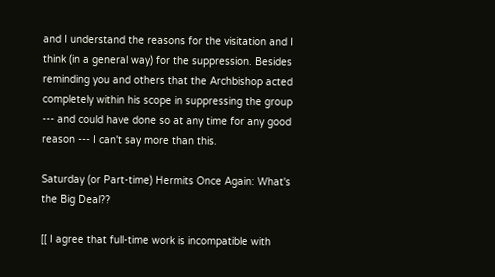and I understand the reasons for the visitation and I think (in a general way) for the suppression. Besides reminding you and others that the Archbishop acted completely within his scope in suppressing the group --- and could have done so at any time for any good reason --- I can't say more than this.

Saturday (or Part-time) Hermits Once Again: What's the Big Deal??

[[ I agree that full-time work is incompatible with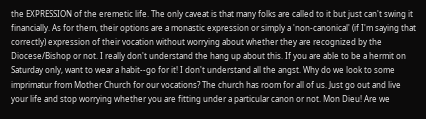the EXPRESSION of the eremetic life. The only caveat is that many folks are called to it but just can't swing it financially. As for them, their options are a monastic expression or simply a 'non-canonical' (if I'm saying that correctly) expression of their vocation without worrying about whether they are recognized by the Diocese/Bishop or not. I really don't understand the hang up about this. If you are able to be a hermit on Saturday only, want to wear a habit--go for it! I don't understand all the angst. Why do we look to some imprimatur from Mother Church for our vocations? The church has room for all of us. Just go out and live your life and stop worrying whether you are fitting under a particular canon or not. Mon Dieu! Are we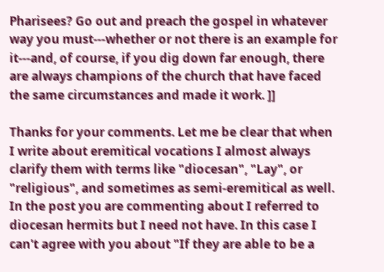Pharisees? Go out and preach the gospel in whatever way you must---whether or not there is an example for it---and, of course, if you dig down far enough, there are always champions of the church that have faced the same circumstances and made it work. ]]

Thanks for your comments. Let me be clear that when I write about eremitical vocations I almost always clarify them with terms like "diocesan", "Lay", or "religious", and sometimes as semi-eremitical as well. In the post you are commenting about I referred to diocesan hermits but I need not have. In this case I can't agree with you about "If they are able to be a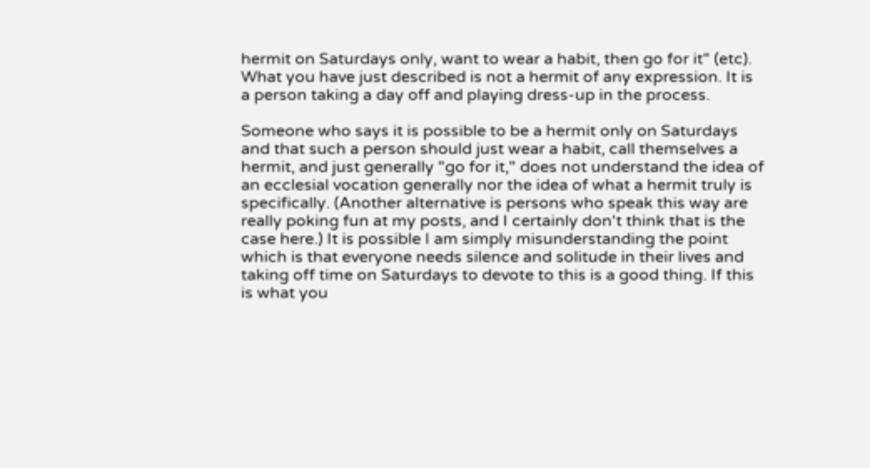hermit on Saturdays only, want to wear a habit, then go for it" (etc). What you have just described is not a hermit of any expression. It is a person taking a day off and playing dress-up in the process.

Someone who says it is possible to be a hermit only on Saturdays and that such a person should just wear a habit, call themselves a hermit, and just generally "go for it," does not understand the idea of an ecclesial vocation generally nor the idea of what a hermit truly is specifically. (Another alternative is persons who speak this way are really poking fun at my posts, and I certainly don't think that is the case here.) It is possible I am simply misunderstanding the point which is that everyone needs silence and solitude in their lives and taking off time on Saturdays to devote to this is a good thing. If this is what you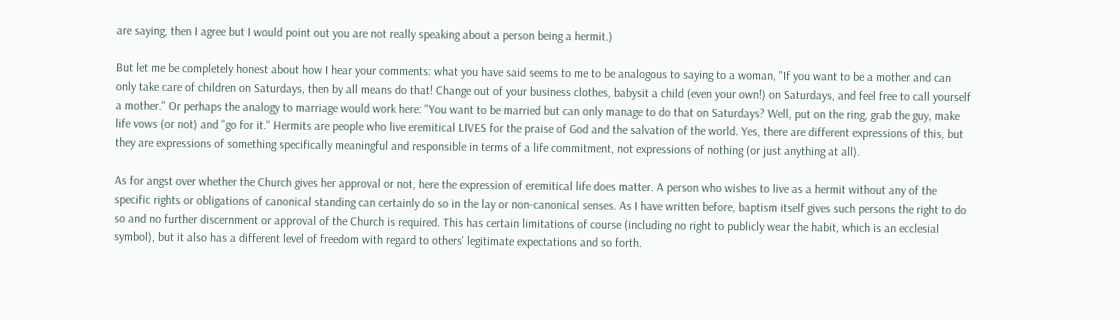are saying, then I agree but I would point out you are not really speaking about a person being a hermit.)

But let me be completely honest about how I hear your comments: what you have said seems to me to be analogous to saying to a woman, "If you want to be a mother and can only take care of children on Saturdays, then by all means do that! Change out of your business clothes, babysit a child (even your own!) on Saturdays, and feel free to call yourself a mother." Or perhaps the analogy to marriage would work here: "You want to be married but can only manage to do that on Saturdays? Well, put on the ring, grab the guy, make life vows (or not) and "go for it." Hermits are people who live eremitical LIVES for the praise of God and the salvation of the world. Yes, there are different expressions of this, but they are expressions of something specifically meaningful and responsible in terms of a life commitment, not expressions of nothing (or just anything at all).

As for angst over whether the Church gives her approval or not, here the expression of eremitical life does matter. A person who wishes to live as a hermit without any of the specific rights or obligations of canonical standing can certainly do so in the lay or non-canonical senses. As I have written before, baptism itself gives such persons the right to do so and no further discernment or approval of the Church is required. This has certain limitations of course (including no right to publicly wear the habit, which is an ecclesial symbol), but it also has a different level of freedom with regard to others' legitimate expectations and so forth.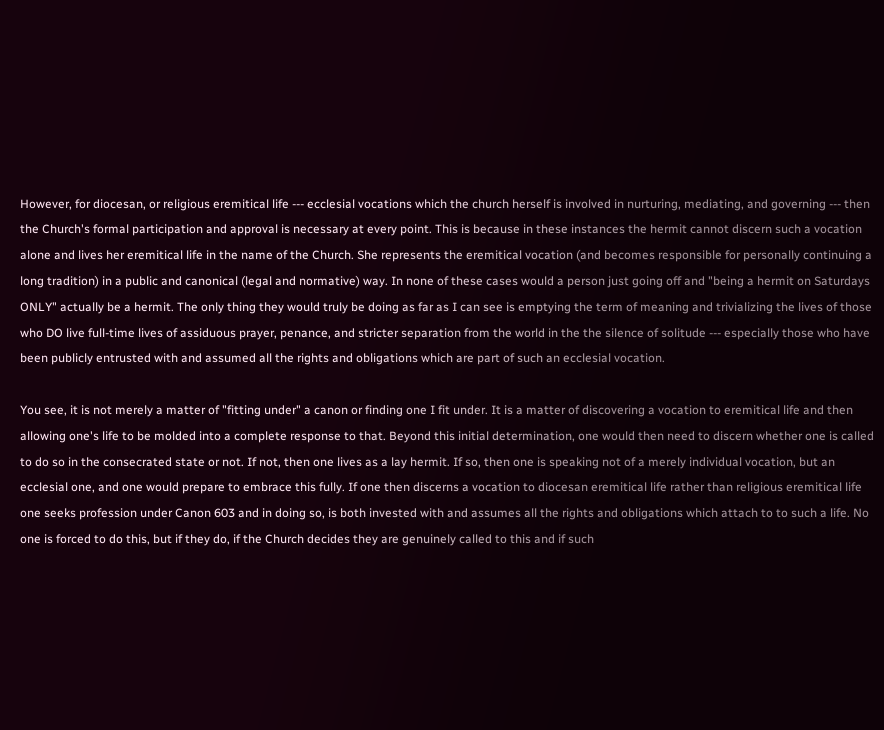However, for diocesan, or religious eremitical life --- ecclesial vocations which the church herself is involved in nurturing, mediating, and governing --- then the Church's formal participation and approval is necessary at every point. This is because in these instances the hermit cannot discern such a vocation alone and lives her eremitical life in the name of the Church. She represents the eremitical vocation (and becomes responsible for personally continuing a long tradition) in a public and canonical (legal and normative) way. In none of these cases would a person just going off and "being a hermit on Saturdays ONLY" actually be a hermit. The only thing they would truly be doing as far as I can see is emptying the term of meaning and trivializing the lives of those who DO live full-time lives of assiduous prayer, penance, and stricter separation from the world in the the silence of solitude --- especially those who have been publicly entrusted with and assumed all the rights and obligations which are part of such an ecclesial vocation.

You see, it is not merely a matter of "fitting under" a canon or finding one I fit under. It is a matter of discovering a vocation to eremitical life and then allowing one's life to be molded into a complete response to that. Beyond this initial determination, one would then need to discern whether one is called to do so in the consecrated state or not. If not, then one lives as a lay hermit. If so, then one is speaking not of a merely individual vocation, but an ecclesial one, and one would prepare to embrace this fully. If one then discerns a vocation to diocesan eremitical life rather than religious eremitical life one seeks profession under Canon 603 and in doing so, is both invested with and assumes all the rights and obligations which attach to to such a life. No one is forced to do this, but if they do, if the Church decides they are genuinely called to this and if such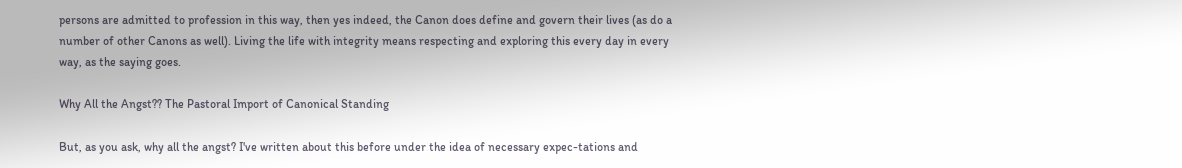persons are admitted to profession in this way, then yes indeed, the Canon does define and govern their lives (as do a number of other Canons as well). Living the life with integrity means respecting and exploring this every day in every way, as the saying goes.

Why All the Angst?? The Pastoral Import of Canonical Standing

But, as you ask, why all the angst? I've written about this before under the idea of necessary expec-tations and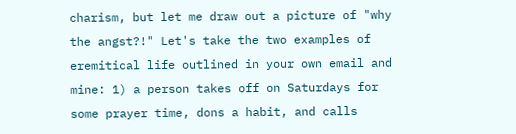charism, but let me draw out a picture of "why the angst?!" Let's take the two examples of eremitical life outlined in your own email and mine: 1) a person takes off on Saturdays for some prayer time, dons a habit, and calls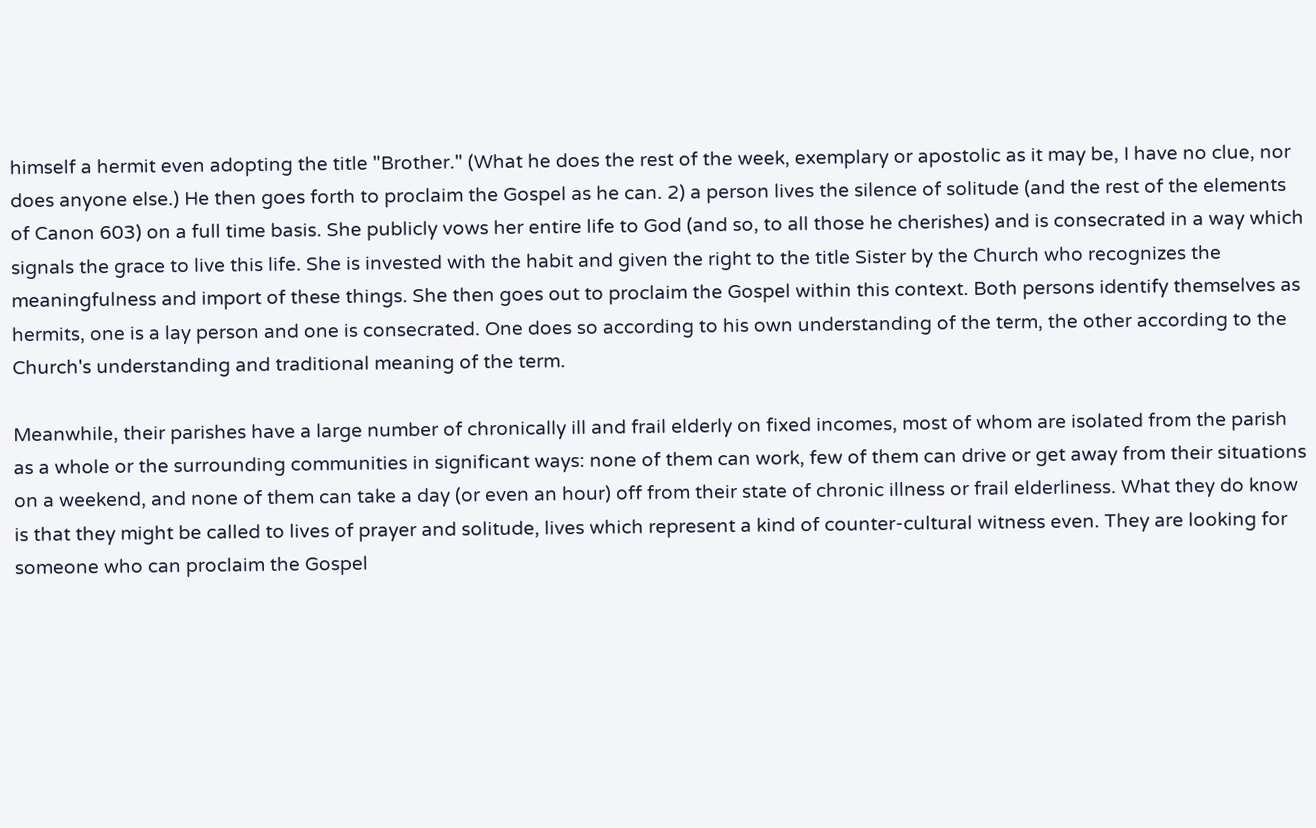himself a hermit even adopting the title "Brother." (What he does the rest of the week, exemplary or apostolic as it may be, I have no clue, nor does anyone else.) He then goes forth to proclaim the Gospel as he can. 2) a person lives the silence of solitude (and the rest of the elements of Canon 603) on a full time basis. She publicly vows her entire life to God (and so, to all those he cherishes) and is consecrated in a way which signals the grace to live this life. She is invested with the habit and given the right to the title Sister by the Church who recognizes the meaningfulness and import of these things. She then goes out to proclaim the Gospel within this context. Both persons identify themselves as hermits, one is a lay person and one is consecrated. One does so according to his own understanding of the term, the other according to the Church's understanding and traditional meaning of the term.

Meanwhile, their parishes have a large number of chronically ill and frail elderly on fixed incomes, most of whom are isolated from the parish as a whole or the surrounding communities in significant ways: none of them can work, few of them can drive or get away from their situations on a weekend, and none of them can take a day (or even an hour) off from their state of chronic illness or frail elderliness. What they do know is that they might be called to lives of prayer and solitude, lives which represent a kind of counter-cultural witness even. They are looking for someone who can proclaim the Gospel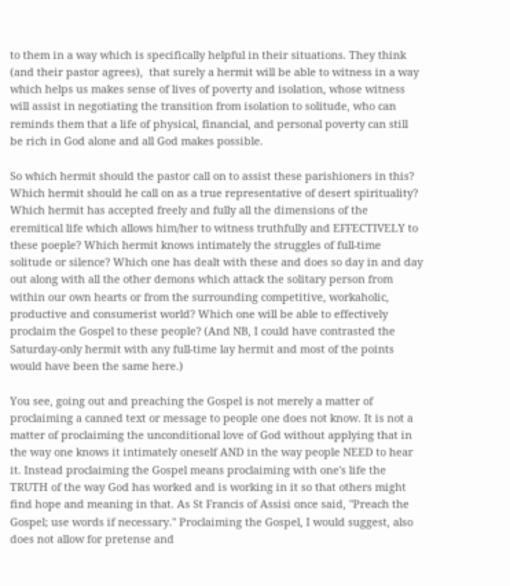to them in a way which is specifically helpful in their situations. They think (and their pastor agrees),  that surely a hermit will be able to witness in a way which helps us makes sense of lives of poverty and isolation, whose witness will assist in negotiating the transition from isolation to solitude, who can reminds them that a life of physical, financial, and personal poverty can still be rich in God alone and all God makes possible.

So which hermit should the pastor call on to assist these parishioners in this? Which hermit should he call on as a true representative of desert spirituality? Which hermit has accepted freely and fully all the dimensions of the eremitical life which allows him/her to witness truthfully and EFFECTIVELY to these poeple? Which hermit knows intimately the struggles of full-time solitude or silence? Which one has dealt with these and does so day in and day out along with all the other demons which attack the solitary person from within our own hearts or from the surrounding competitive, workaholic, productive and consumerist world? Which one will be able to effectively proclaim the Gospel to these people? (And NB, I could have contrasted the Saturday-only hermit with any full-time lay hermit and most of the points would have been the same here.)

You see, going out and preaching the Gospel is not merely a matter of proclaiming a canned text or message to people one does not know. It is not a matter of proclaiming the unconditional love of God without applying that in the way one knows it intimately oneself AND in the way people NEED to hear it. Instead proclaiming the Gospel means proclaiming with one's life the TRUTH of the way God has worked and is working in it so that others might find hope and meaning in that. As St Francis of Assisi once said, "Preach the Gospel; use words if necessary." Proclaiming the Gospel, I would suggest, also does not allow for pretense and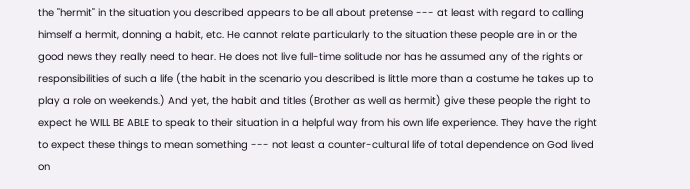the "hermit" in the situation you described appears to be all about pretense --- at least with regard to calling himself a hermit, donning a habit, etc. He cannot relate particularly to the situation these people are in or the good news they really need to hear. He does not live full-time solitude nor has he assumed any of the rights or responsibilities of such a life (the habit in the scenario you described is little more than a costume he takes up to play a role on weekends.) And yet, the habit and titles (Brother as well as hermit) give these people the right to expect he WILL BE ABLE to speak to their situation in a helpful way from his own life experience. They have the right to expect these things to mean something --- not least a counter-cultural life of total dependence on God lived on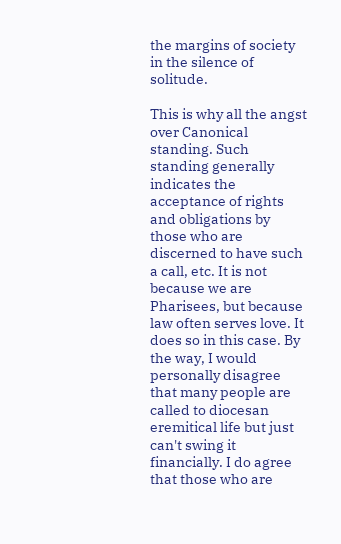the margins of society in the silence of solitude.

This is why all the angst over Canonical standing. Such standing generally indicates the acceptance of rights and obligations by those who are discerned to have such a call, etc. It is not because we are Pharisees, but because law often serves love. It does so in this case. By the way, I would personally disagree that many people are called to diocesan eremitical life but just can't swing it financially. I do agree that those who are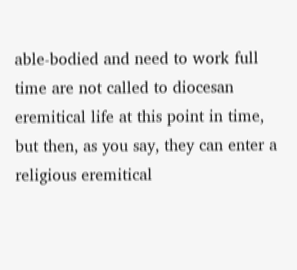able-bodied and need to work full time are not called to diocesan eremitical life at this point in time, but then, as you say, they can enter a religious eremitical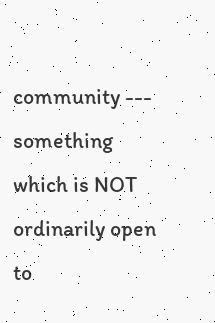community --- something which is NOT ordinarily open to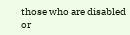those who are disabled or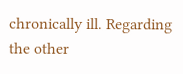chronically ill. Regarding the other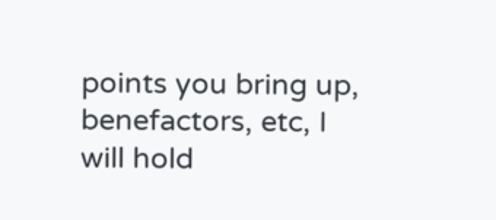points you bring up, benefactors, etc, I will hold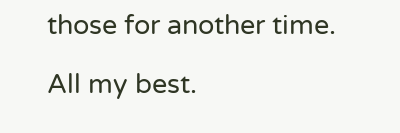those for another time.

All my best.